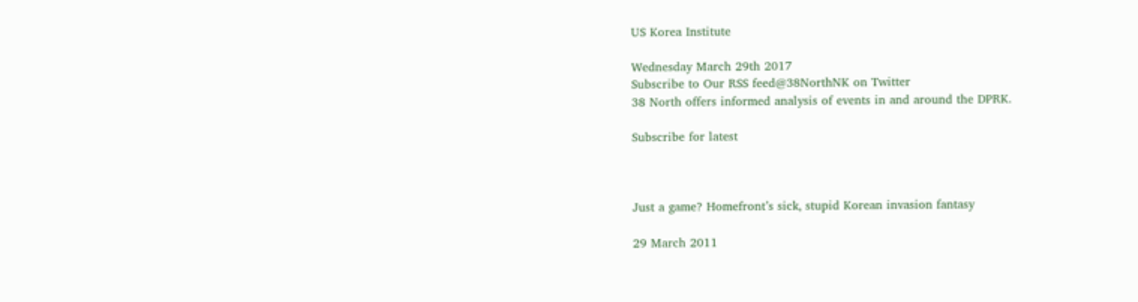US Korea Institute

Wednesday March 29th 2017
Subscribe to Our RSS feed@38NorthNK on Twitter
38 North offers informed analysis of events in and around the DPRK.

Subscribe for latest



Just a game? Homefront’s sick, stupid Korean invasion fantasy

29 March 2011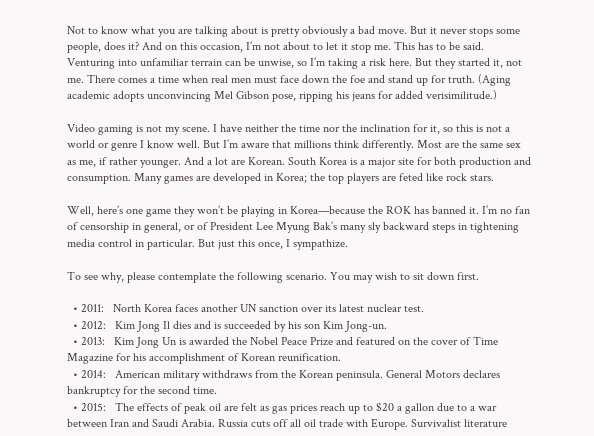Not to know what you are talking about is pretty obviously a bad move. But it never stops some people, does it? And on this occasion, I’m not about to let it stop me. This has to be said. Venturing into unfamiliar terrain can be unwise, so I’m taking a risk here. But they started it, not me. There comes a time when real men must face down the foe and stand up for truth. (Aging academic adopts unconvincing Mel Gibson pose, ripping his jeans for added verisimilitude.)

Video gaming is not my scene. I have neither the time nor the inclination for it, so this is not a world or genre I know well. But I’m aware that millions think differently. Most are the same sex as me, if rather younger. And a lot are Korean. South Korea is a major site for both production and consumption. Many games are developed in Korea; the top players are feted like rock stars.

Well, here’s one game they won’t be playing in Korea—because the ROK has banned it. I’m no fan of censorship in general, or of President Lee Myung Bak’s many sly backward steps in tightening media control in particular. But just this once, I sympathize.

To see why, please contemplate the following scenario. You may wish to sit down first.

  • 2011:   North Korea faces another UN sanction over its latest nuclear test.
  • 2012:   Kim Jong Il dies and is succeeded by his son Kim Jong-un.
  • 2013:   Kim Jong Un is awarded the Nobel Peace Prize and featured on the cover of Time Magazine for his accomplishment of Korean reunification.
  • 2014:   American military withdraws from the Korean peninsula. General Motors declares bankruptcy for the second time.
  • 2015:   The effects of peak oil are felt as gas prices reach up to $20 a gallon due to a war between Iran and Saudi Arabia. Russia cuts off all oil trade with Europe. Survivalist literature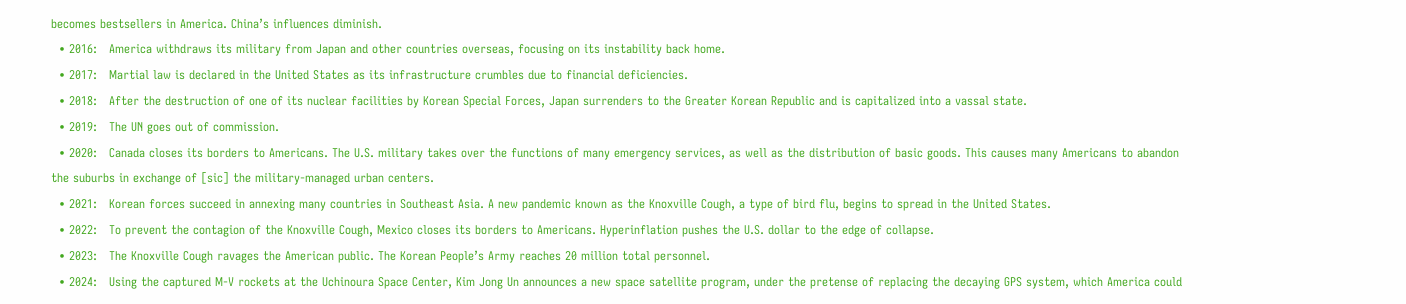becomes bestsellers in America. China’s influences diminish.
  • 2016:   America withdraws its military from Japan and other countries overseas, focusing on its instability back home.
  • 2017:   Martial law is declared in the United States as its infrastructure crumbles due to financial deficiencies.
  • 2018:   After the destruction of one of its nuclear facilities by Korean Special Forces, Japan surrenders to the Greater Korean Republic and is capitalized into a vassal state.
  • 2019:   The UN goes out of commission.
  • 2020:   Canada closes its borders to Americans. The U.S. military takes over the functions of many emergency services, as well as the distribution of basic goods. This causes many Americans to abandon the suburbs in exchange of [sic] the military-managed urban centers.
  • 2021:   Korean forces succeed in annexing many countries in Southeast Asia. A new pandemic known as the Knoxville Cough, a type of bird flu, begins to spread in the United States.
  • 2022:   To prevent the contagion of the Knoxville Cough, Mexico closes its borders to Americans. Hyperinflation pushes the U.S. dollar to the edge of collapse.
  • 2023:   The Knoxville Cough ravages the American public. The Korean People’s Army reaches 20 million total personnel.
  • 2024:   Using the captured M-V rockets at the Uchinoura Space Center, Kim Jong Un announces a new space satellite program, under the pretense of replacing the decaying GPS system, which America could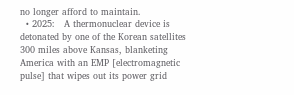no longer afford to maintain.
  • 2025:   A thermonuclear device is detonated by one of the Korean satellites 300 miles above Kansas, blanketing America with an EMP [electromagnetic pulse] that wipes out its power grid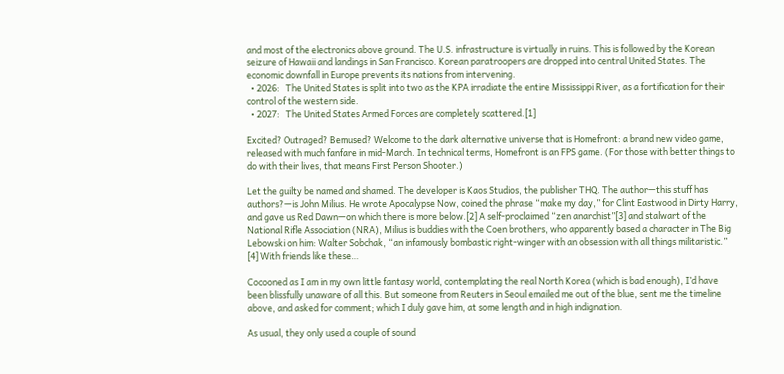and most of the electronics above ground. The U.S. infrastructure is virtually in ruins. This is followed by the Korean seizure of Hawaii and landings in San Francisco. Korean paratroopers are dropped into central United States. The economic downfall in Europe prevents its nations from intervening.
  • 2026:   The United States is split into two as the KPA irradiate the entire Mississippi River, as a fortification for their control of the western side.
  • 2027:   The United States Armed Forces are completely scattered.[1]

Excited? Outraged? Bemused? Welcome to the dark alternative universe that is Homefront: a brand new video game, released with much fanfare in mid-March. In technical terms, Homefront is an FPS game. (For those with better things to do with their lives, that means First Person Shooter.)

Let the guilty be named and shamed. The developer is Kaos Studios, the publisher THQ. The author—this stuff has authors?—is John Milius. He wrote Apocalypse Now, coined the phrase “make my day,” for Clint Eastwood in Dirty Harry, and gave us Red Dawn—on which there is more below.[2] A self-proclaimed “zen anarchist”[3] and stalwart of the National Rifle Association (NRA), Milius is buddies with the Coen brothers, who apparently based a character in The Big Lebowski on him: Walter Sobchak, “an infamously bombastic right-winger with an obsession with all things militaristic.” [4] With friends like these…

Cocooned as I am in my own little fantasy world, contemplating the real North Korea (which is bad enough), I’d have been blissfully unaware of all this. But someone from Reuters in Seoul emailed me out of the blue, sent me the timeline above, and asked for comment; which I duly gave him, at some length and in high indignation.

As usual, they only used a couple of sound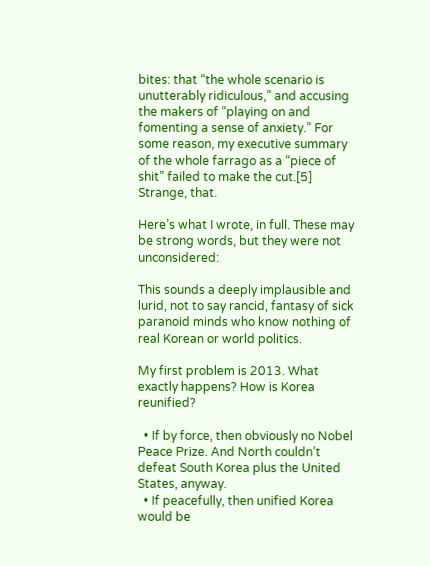bites: that “the whole scenario is unutterably ridiculous,” and accusing the makers of “playing on and fomenting a sense of anxiety.” For some reason, my executive summary of the whole farrago as a “piece of shit” failed to make the cut.[5] Strange, that.

Here’s what I wrote, in full. These may be strong words, but they were not unconsidered:

This sounds a deeply implausible and lurid, not to say rancid, fantasy of sick paranoid minds who know nothing of real Korean or world politics.

My first problem is 2013. What exactly happens? How is Korea reunified?

  • If by force, then obviously no Nobel Peace Prize. And North couldn’t defeat South Korea plus the United States, anyway.
  • If peacefully, then unified Korea would be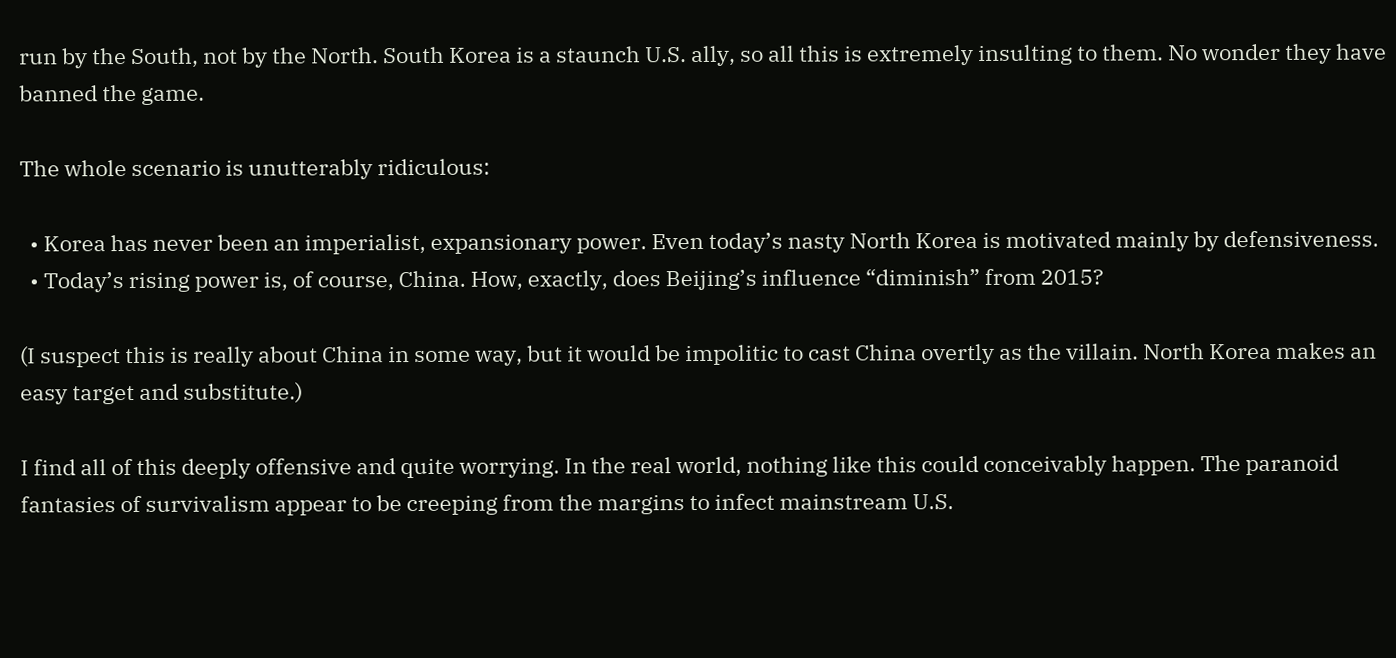run by the South, not by the North. South Korea is a staunch U.S. ally, so all this is extremely insulting to them. No wonder they have banned the game.

The whole scenario is unutterably ridiculous:

  • Korea has never been an imperialist, expansionary power. Even today’s nasty North Korea is motivated mainly by defensiveness.
  • Today’s rising power is, of course, China. How, exactly, does Beijing’s influence “diminish” from 2015?

(I suspect this is really about China in some way, but it would be impolitic to cast China overtly as the villain. North Korea makes an easy target and substitute.)

I find all of this deeply offensive and quite worrying. In the real world, nothing like this could conceivably happen. The paranoid fantasies of survivalism appear to be creeping from the margins to infect mainstream U.S.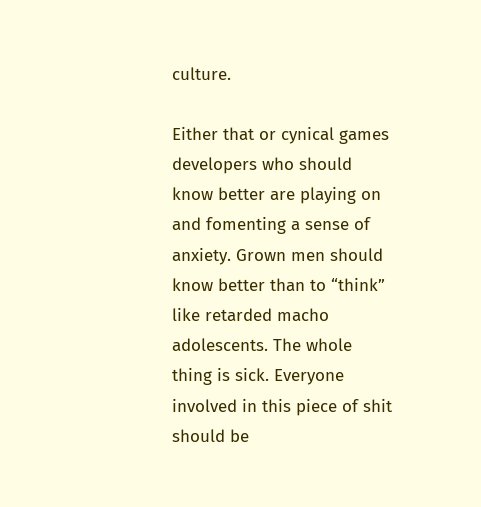culture.

Either that or cynical games developers who should know better are playing on and fomenting a sense of anxiety. Grown men should know better than to “think” like retarded macho adolescents. The whole thing is sick. Everyone involved in this piece of shit should be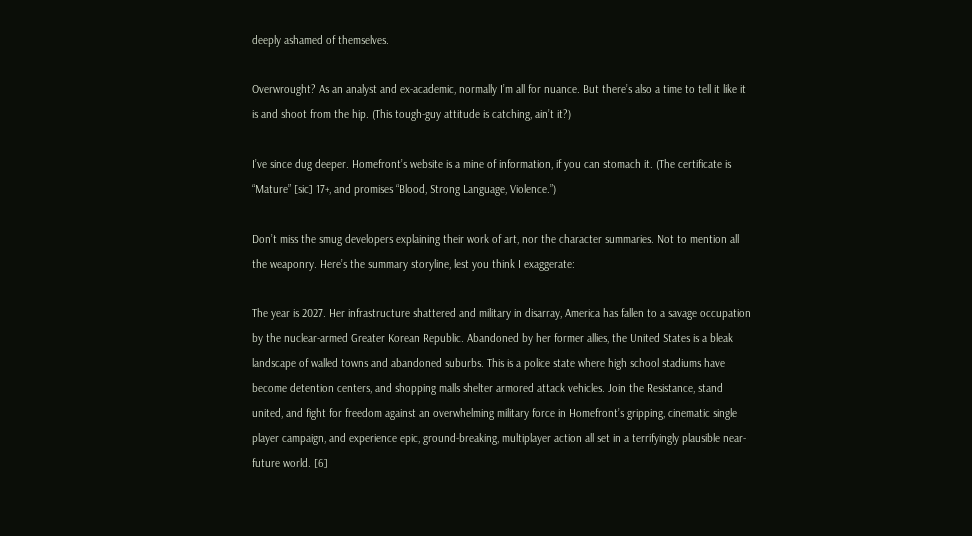deeply ashamed of themselves.

Overwrought? As an analyst and ex-academic, normally I’m all for nuance. But there’s also a time to tell it like it is and shoot from the hip. (This tough-guy attitude is catching, ain’t it?)

I’ve since dug deeper. Homefront’s website is a mine of information, if you can stomach it. (The certificate is “Mature” [sic] 17+, and promises “Blood, Strong Language, Violence.”)

Don’t miss the smug developers explaining their work of art, nor the character summaries. Not to mention all the weaponry. Here’s the summary storyline, lest you think I exaggerate:

The year is 2027. Her infrastructure shattered and military in disarray, America has fallen to a savage occupation by the nuclear-armed Greater Korean Republic. Abandoned by her former allies, the United States is a bleak landscape of walled towns and abandoned suburbs. This is a police state where high school stadiums have become detention centers, and shopping malls shelter armored attack vehicles. Join the Resistance, stand united, and fight for freedom against an overwhelming military force in Homefront’s gripping, cinematic single player campaign, and experience epic, ground-breaking, multiplayer action all set in a terrifyingly plausible near-future world. [6]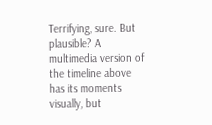Terrifying, sure. But plausible? A multimedia version of the timeline above has its moments visually, but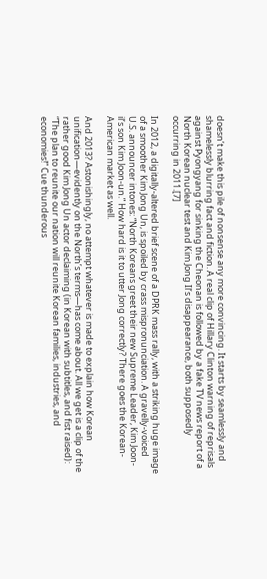doesn’t make this pile of nonsense any more convincing. It starts by seamlessly and shamelessly blurring fact and fiction. A real clip of Hillary Clinton warning of reprisals against Pyongyang for sinking the Cheonan is followed by a fake TV news report of a North Korean nuclear test and Kim Jong Il’s disappearance, both supposedly occurring in 2011.[7]

In 2012, a digitally-altered brief scene of a DPRK mass rally, with a striking huge image of a smoother Kim Jong Un, is spoiled by crass mispronunciation. A gravelly-voiced U.S. announcer intones: “North Koreans greet their new Supreme Leader, Kim Joon-il’s son Kim Joon-un.” How hard is it to utter Jong correctly? There goes the Korean-American market as well.

And 2013? Astonishingly, no attempt whatever is made to explain how Korean unification—evidently on the North’s terms—has come about. All we get is a clip of the rather good Kim Jong Un actor declaiming (in Korean with subtitles, and fist raised): “The plan to reunite our nation will reunite Korean families, industries, and economies!” Cue thunderous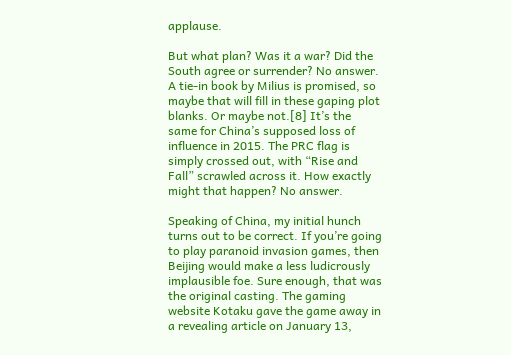applause.

But what plan? Was it a war? Did the South agree or surrender? No answer. A tie-in book by Milius is promised, so maybe that will fill in these gaping plot blanks. Or maybe not.[8] It’s the same for China’s supposed loss of influence in 2015. The PRC flag is simply crossed out, with “Rise and Fall” scrawled across it. How exactly might that happen? No answer.

Speaking of China, my initial hunch turns out to be correct. If you’re going to play paranoid invasion games, then Beijing would make a less ludicrously implausible foe. Sure enough, that was the original casting. The gaming website Kotaku gave the game away in a revealing article on January 13,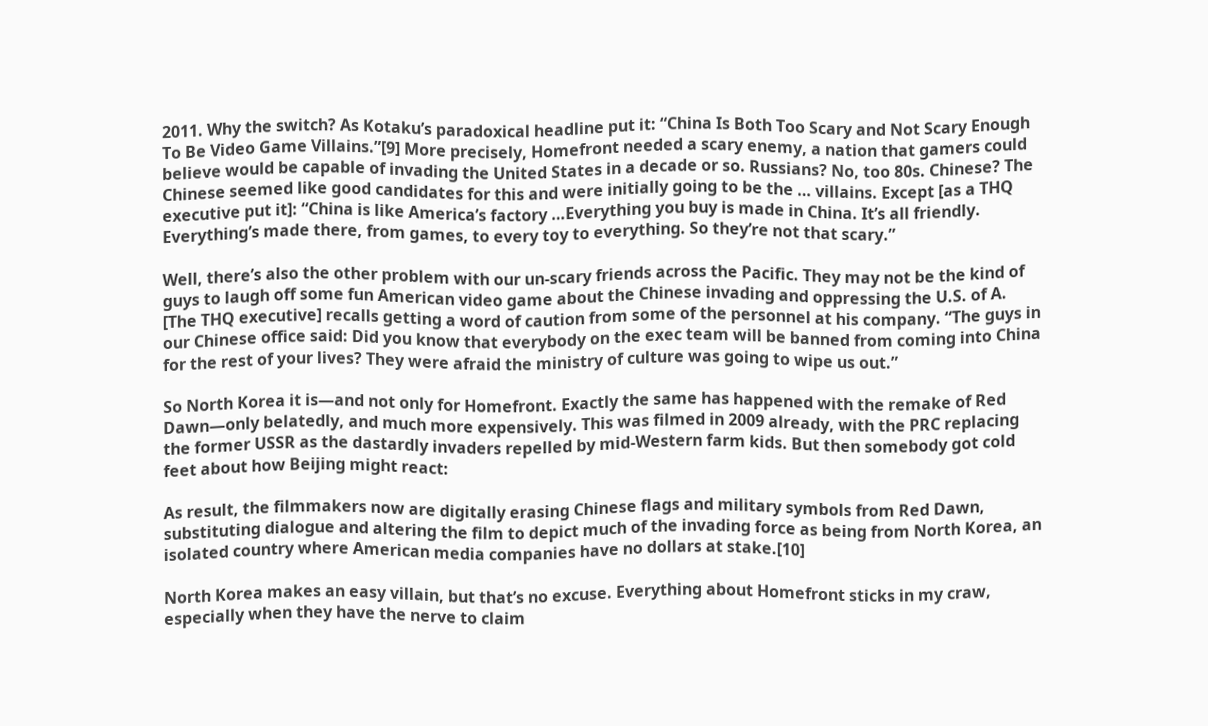2011. Why the switch? As Kotaku’s paradoxical headline put it: “China Is Both Too Scary and Not Scary Enough To Be Video Game Villains.”[9] More precisely, Homefront needed a scary enemy, a nation that gamers could believe would be capable of invading the United States in a decade or so. Russians? No, too 80s. Chinese? The Chinese seemed like good candidates for this and were initially going to be the … villains. Except [as a THQ executive put it]: “China is like America’s factory …Everything you buy is made in China. It’s all friendly. Everything’s made there, from games, to every toy to everything. So they’re not that scary.”

Well, there’s also the other problem with our un-scary friends across the Pacific. They may not be the kind of guys to laugh off some fun American video game about the Chinese invading and oppressing the U.S. of A. [The THQ executive] recalls getting a word of caution from some of the personnel at his company. “The guys in our Chinese office said: Did you know that everybody on the exec team will be banned from coming into China for the rest of your lives? They were afraid the ministry of culture was going to wipe us out.”

So North Korea it is—and not only for Homefront. Exactly the same has happened with the remake of Red Dawn—only belatedly, and much more expensively. This was filmed in 2009 already, with the PRC replacing the former USSR as the dastardly invaders repelled by mid-Western farm kids. But then somebody got cold feet about how Beijing might react:

As result, the filmmakers now are digitally erasing Chinese flags and military symbols from Red Dawn, substituting dialogue and altering the film to depict much of the invading force as being from North Korea, an isolated country where American media companies have no dollars at stake.[10]

North Korea makes an easy villain, but that’s no excuse. Everything about Homefront sticks in my craw, especially when they have the nerve to claim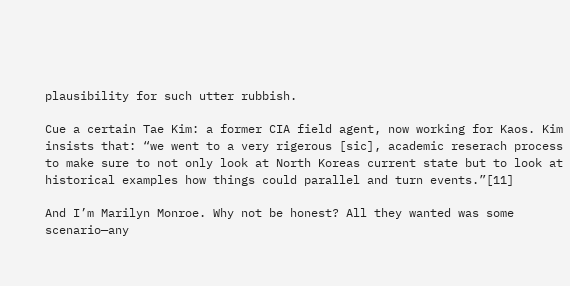plausibility for such utter rubbish.

Cue a certain Tae Kim: a former CIA field agent, now working for Kaos. Kim insists that: “we went to a very rigerous [sic], academic reserach process to make sure to not only look at North Koreas current state but to look at historical examples how things could parallel and turn events.”[11]

And I’m Marilyn Monroe. Why not be honest? All they wanted was some scenario—any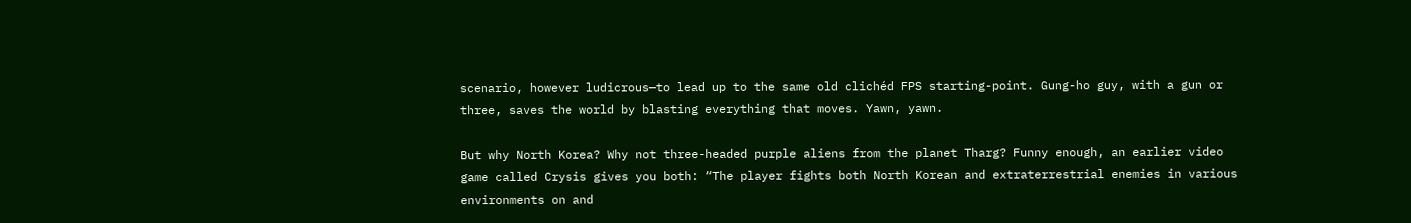scenario, however ludicrous—to lead up to the same old clichéd FPS starting-point. Gung-ho guy, with a gun or three, saves the world by blasting everything that moves. Yawn, yawn.

But why North Korea? Why not three-headed purple aliens from the planet Tharg? Funny enough, an earlier video game called Crysis gives you both: “The player fights both North Korean and extraterrestrial enemies in various environments on and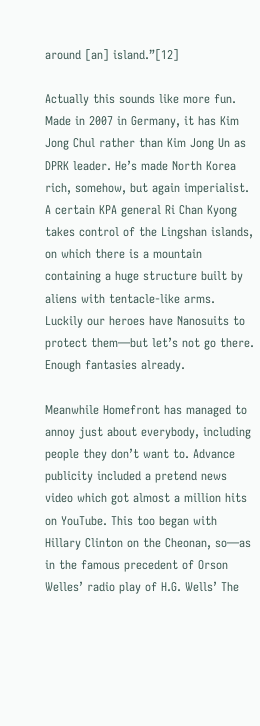around [an] island.”[12]

Actually this sounds like more fun. Made in 2007 in Germany, it has Kim Jong Chul rather than Kim Jong Un as DPRK leader. He’s made North Korea rich, somehow, but again imperialist. A certain KPA general Ri Chan Kyong takes control of the Lingshan islands, on which there is a mountain containing a huge structure built by aliens with tentacle-like arms. Luckily our heroes have Nanosuits to protect them—but let’s not go there. Enough fantasies already.

Meanwhile Homefront has managed to annoy just about everybody, including people they don’t want to. Advance publicity included a pretend news video which got almost a million hits on YouTube. This too began with Hillary Clinton on the Cheonan, so—as in the famous precedent of Orson Welles’ radio play of H.G. Wells’ The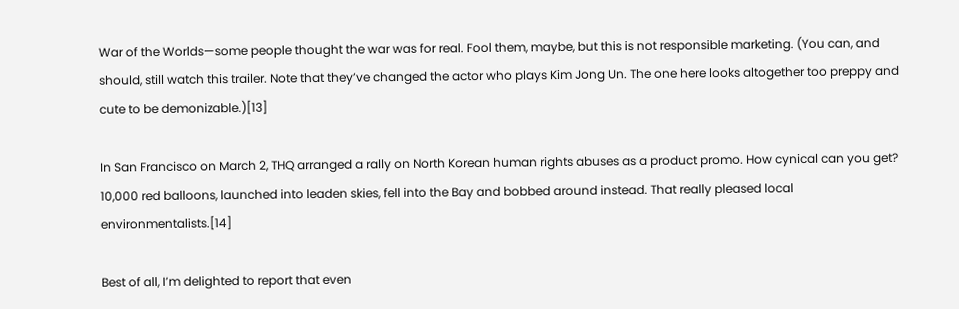War of the Worlds—some people thought the war was for real. Fool them, maybe, but this is not responsible marketing. (You can, and should, still watch this trailer. Note that they’ve changed the actor who plays Kim Jong Un. The one here looks altogether too preppy and cute to be demonizable.)[13]

In San Francisco on March 2, THQ arranged a rally on North Korean human rights abuses as a product promo. How cynical can you get? 10,000 red balloons, launched into leaden skies, fell into the Bay and bobbed around instead. That really pleased local environmentalists.[14]

Best of all, I’m delighted to report that even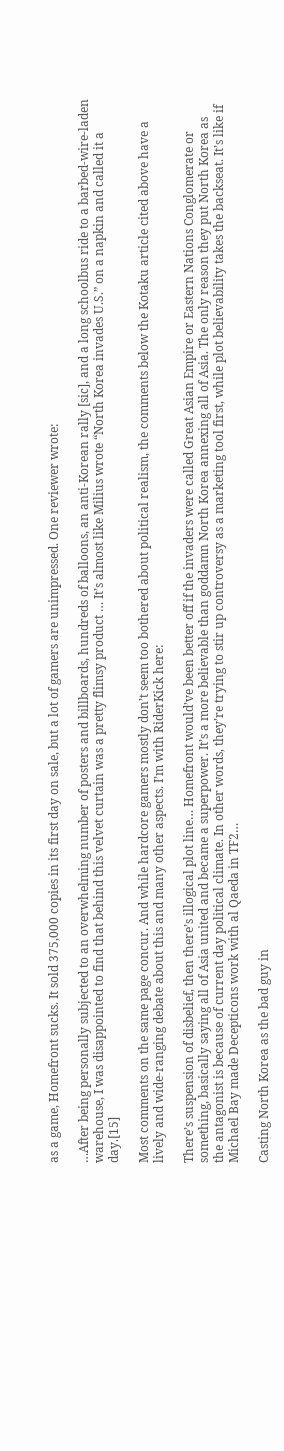as a game, Homefront sucks. It sold 375,000 copies in its first day on sale, but a lot of gamers are unimpressed. One reviewer wrote:

…After being personally subjected to an overwhelming number of posters and billboards, hundreds of balloons, an anti-Korean rally [sic], and a long schoolbus ride to a barbed-wire-laden warehouse, I was disappointed to find that behind this velvet curtain was a pretty flimsy product … It’s almost like Milius wrote “North Korea invades U.S.” on a napkin and called it a day.[15]

Most comments on the same page concur. And while hardcore gamers mostly don’t seem too bothered about political realism, the comments below the Kotaku article cited above have a lively and wide-ranging debate about this and many other aspects. I’m with RiderKick here:

There’s suspension of disbelief, then there’s illogical plot line… Homefront would’ve been better off if the invaders were called Great Asian Empire or Eastern Nations Conglomerate or something, basically saying all of Asia united and became a superpower. It’s a more believable than goddamn North Korea annexing all of Asia. The only reason they put North Korea as the antagonist is because of current day political climate. In other words, they’re trying to stir up controversy as a marketing tool first, while plot believability takes the backseat. It’s like if Michael Bay made Decepticons work with al Qaeda in TF2…

Casting North Korea as the bad guy in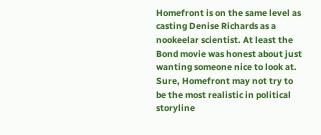Homefront is on the same level as casting Denise Richards as a nookeelar scientist. At least the Bond movie was honest about just wanting someone nice to look at. Sure, Homefront may not try to be the most realistic in political storyline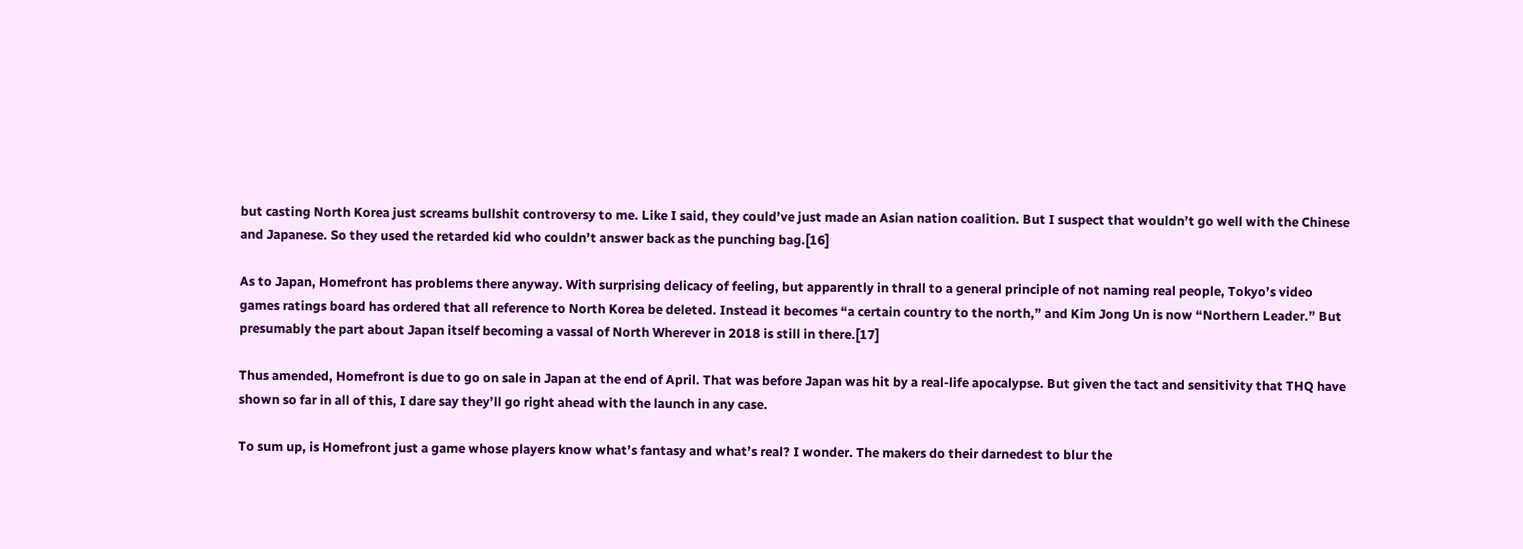but casting North Korea just screams bullshit controversy to me. Like I said, they could’ve just made an Asian nation coalition. But I suspect that wouldn’t go well with the Chinese and Japanese. So they used the retarded kid who couldn’t answer back as the punching bag.[16]

As to Japan, Homefront has problems there anyway. With surprising delicacy of feeling, but apparently in thrall to a general principle of not naming real people, Tokyo’s video games ratings board has ordered that all reference to North Korea be deleted. Instead it becomes “a certain country to the north,” and Kim Jong Un is now “Northern Leader.” But presumably the part about Japan itself becoming a vassal of North Wherever in 2018 is still in there.[17]

Thus amended, Homefront is due to go on sale in Japan at the end of April. That was before Japan was hit by a real-life apocalypse. But given the tact and sensitivity that THQ have shown so far in all of this, I dare say they’ll go right ahead with the launch in any case.

To sum up, is Homefront just a game whose players know what’s fantasy and what’s real? I wonder. The makers do their darnedest to blur the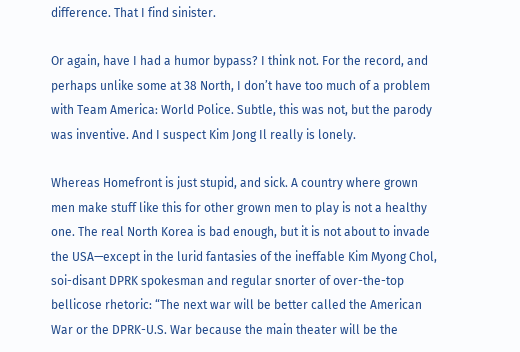difference. That I find sinister.

Or again, have I had a humor bypass? I think not. For the record, and perhaps unlike some at 38 North, I don’t have too much of a problem with Team America: World Police. Subtle, this was not, but the parody was inventive. And I suspect Kim Jong Il really is lonely.

Whereas Homefront is just stupid, and sick. A country where grown men make stuff like this for other grown men to play is not a healthy one. The real North Korea is bad enough, but it is not about to invade the USA—except in the lurid fantasies of the ineffable Kim Myong Chol, soi-disant DPRK spokesman and regular snorter of over-the-top bellicose rhetoric: “The next war will be better called the American War or the DPRK-U.S. War because the main theater will be the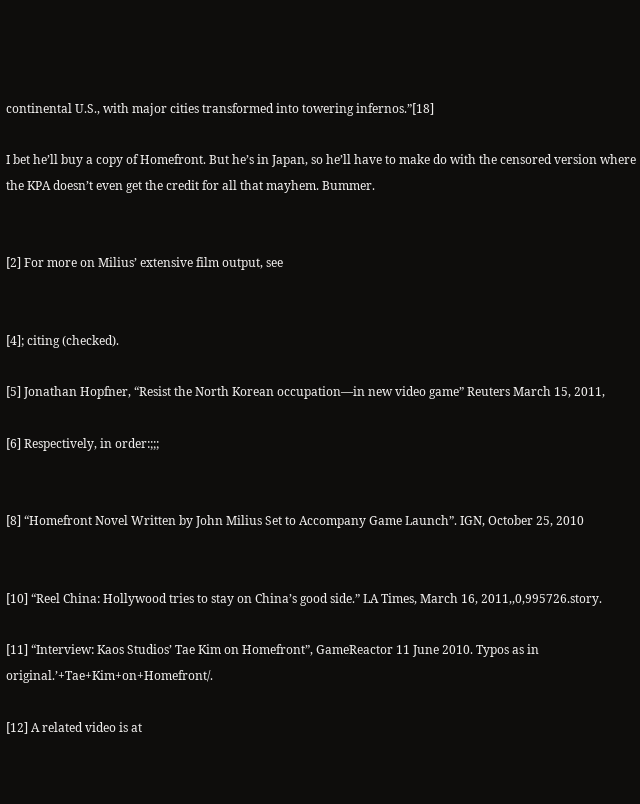continental U.S., with major cities transformed into towering infernos.”[18]

I bet he’ll buy a copy of Homefront. But he’s in Japan, so he’ll have to make do with the censored version where the KPA doesn’t even get the credit for all that mayhem. Bummer.


[2] For more on Milius’ extensive film output, see


[4]; citing (checked).

[5] Jonathan Hopfner, “Resist the North Korean occupation—in new video game” Reuters March 15, 2011,

[6] Respectively, in order:;;;


[8] “Homefront Novel Written by John Milius Set to Accompany Game Launch”. IGN, October 25, 2010


[10] “Reel China: Hollywood tries to stay on China’s good side.” LA Times, March 16, 2011,,0,995726.story.

[11] “Interview: Kaos Studios’ Tae Kim on Homefront”, GameReactor 11 June 2010. Typos as in original.’+Tae+Kim+on+Homefront/.

[12] A related video is at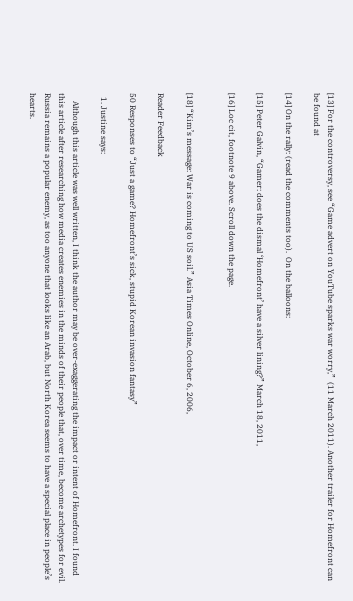[13] For the controversy, see “Game advert on YouTube sparks war worry,”  (11 March 2011). Another trailer for Homefront can be found at

[14] On the rally: (read the comments too).  On the balloons:

[15] Peter Galvin, “Gamer: does the dismal ‘Homefront’ have a silver lining?” March 18, 2011,

[16] Loc cit, footnote 9 above. Scroll down the page.


[18] “Kim’s message: War is coming to US soil.” Asia Times Online, October 6, 2006,

Reader Feedback

50 Responses to “Just a game? Homefront’s sick, stupid Korean invasion fantasy”

  1. Justine says:

    Although this article was well written, I think the author may be over-exaggerating the impact or intent of Homefront. I found this article after researching how media creates enemies in the minds of their people that, over time, become archetypes for evil. Russia remains a popular enemy, as too anyone that looks like an Arab, but North Korea seems to have a special place in people’s hearts.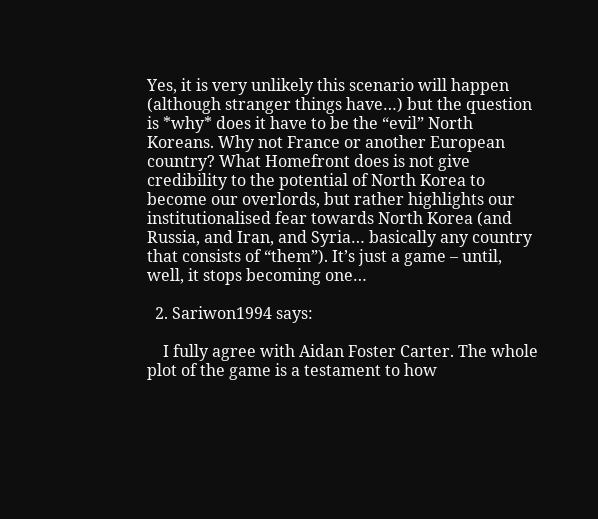Yes, it is very unlikely this scenario will happen (although stranger things have…) but the question is *why* does it have to be the “evil” North Koreans. Why not France or another European country? What Homefront does is not give credibility to the potential of North Korea to become our overlords, but rather highlights our institutionalised fear towards North Korea (and Russia, and Iran, and Syria… basically any country that consists of “them”). It’s just a game – until, well, it stops becoming one…

  2. Sariwon1994 says:

    I fully agree with Aidan Foster Carter. The whole plot of the game is a testament to how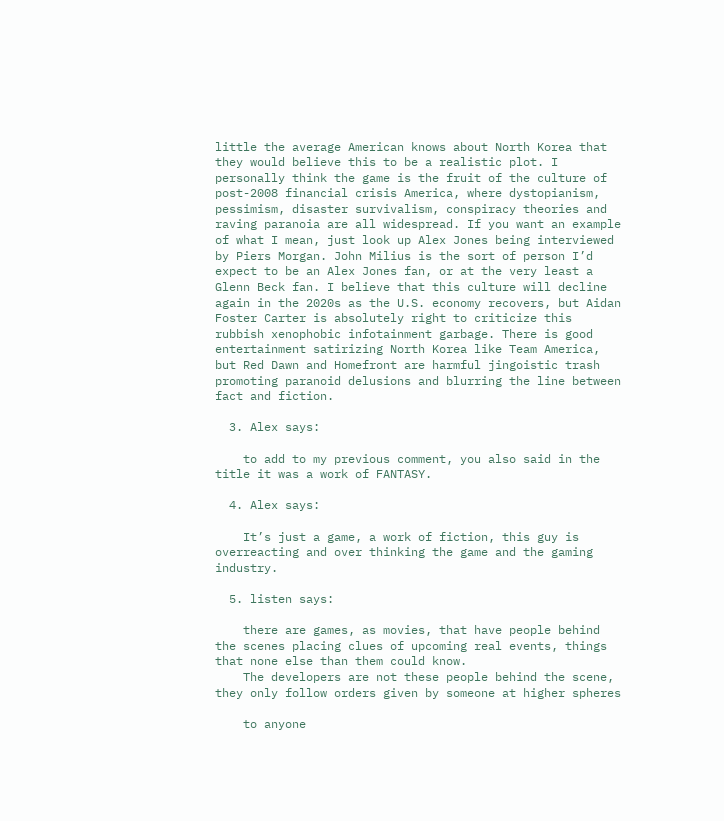little the average American knows about North Korea that they would believe this to be a realistic plot. I personally think the game is the fruit of the culture of post-2008 financial crisis America, where dystopianism, pessimism, disaster survivalism, conspiracy theories and raving paranoia are all widespread. If you want an example of what I mean, just look up Alex Jones being interviewed by Piers Morgan. John Milius is the sort of person I’d expect to be an Alex Jones fan, or at the very least a Glenn Beck fan. I believe that this culture will decline again in the 2020s as the U.S. economy recovers, but Aidan Foster Carter is absolutely right to criticize this rubbish xenophobic infotainment garbage. There is good entertainment satirizing North Korea like Team America, but Red Dawn and Homefront are harmful jingoistic trash promoting paranoid delusions and blurring the line between fact and fiction.

  3. Alex says:

    to add to my previous comment, you also said in the title it was a work of FANTASY.

  4. Alex says:

    It’s just a game, a work of fiction, this guy is overreacting and over thinking the game and the gaming industry.

  5. listen says:

    there are games, as movies, that have people behind the scenes placing clues of upcoming real events, things that none else than them could know.
    The developers are not these people behind the scene, they only follow orders given by someone at higher spheres

    to anyone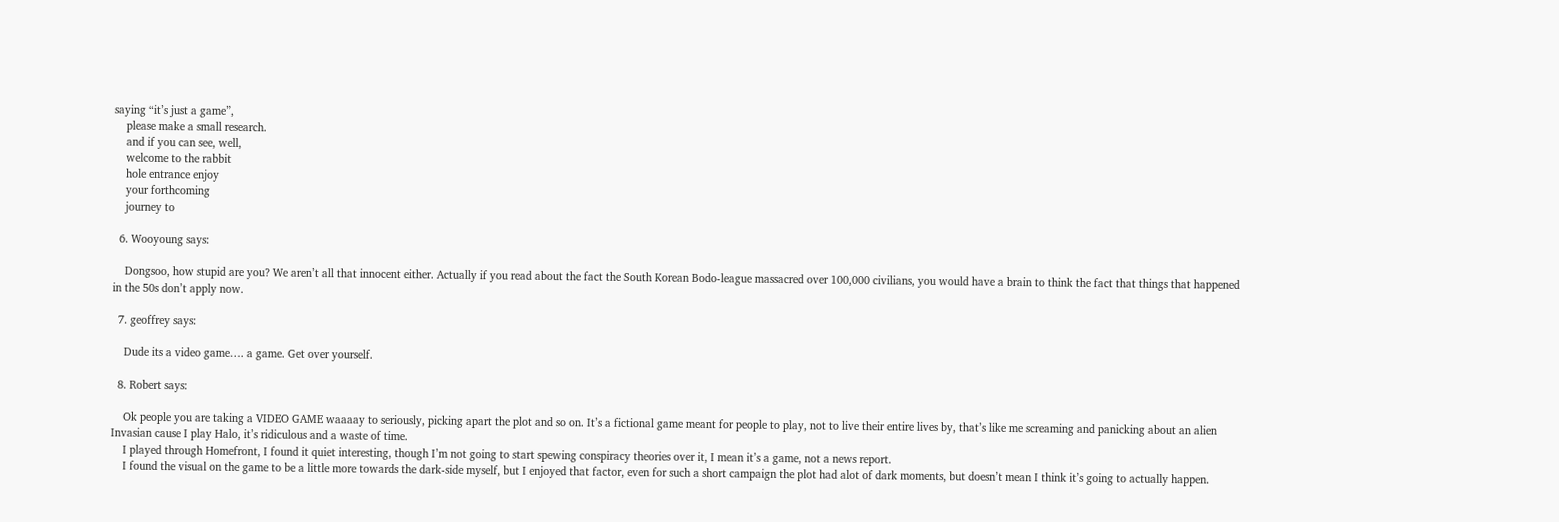saying “it’s just a game”,
    please make a small research.
    and if you can see, well,
    welcome to the rabbit
    hole entrance enjoy
    your forthcoming
    journey to

  6. Wooyoung says:

    Dongsoo, how stupid are you? We aren’t all that innocent either. Actually if you read about the fact the South Korean Bodo-league massacred over 100,000 civilians, you would have a brain to think the fact that things that happened in the 50s don’t apply now.

  7. geoffrey says:

    Dude its a video game…. a game. Get over yourself.

  8. Robert says:

    Ok people you are taking a VIDEO GAME waaaay to seriously, picking apart the plot and so on. It’s a fictional game meant for people to play, not to live their entire lives by, that’s like me screaming and panicking about an alien Invasian cause I play Halo, it’s ridiculous and a waste of time.
    I played through Homefront, I found it quiet interesting, though I’m not going to start spewing conspiracy theories over it, I mean it’s a game, not a news report.
    I found the visual on the game to be a little more towards the dark-side myself, but I enjoyed that factor, even for such a short campaign the plot had alot of dark moments, but doesn’t mean I think it’s going to actually happen.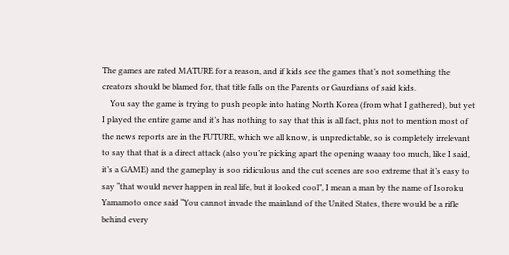The games are rated MATURE for a reason, and if kids see the games that’s not something the creators should be blamed for, that title falls on the Parents or Gaurdians of said kids.
    You say the game is trying to push people into hating North Korea (from what I gathered), but yet I played the entire game and it’s has nothing to say that this is all fact, plus not to mention most of the news reports are in the FUTURE, which we all know, is unpredictable, so is completely irrelevant to say that that is a direct attack (also you’re picking apart the opening waaay too much, like I said, it’s a GAME) and the gameplay is soo ridiculous and the cut scenes are soo extreme that it’s easy to say “that would never happen in real life, but it looked cool”, I mean a man by the name of Isoroku Yamamoto once said “You cannot invade the mainland of the United States, there would be a rifle behind every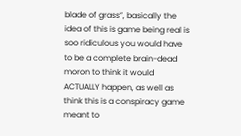blade of grass”, basically the idea of this is game being real is soo ridiculous you would have to be a complete brain-dead moron to think it would ACTUALLY happen, as well as think this is a conspiracy game meant to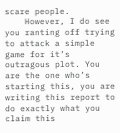scare people.
    However, I do see you ranting off trying to attack a simple game for it’s outragous plot. You are the one who’s starting this, you are writing this report to do exactly what you claim this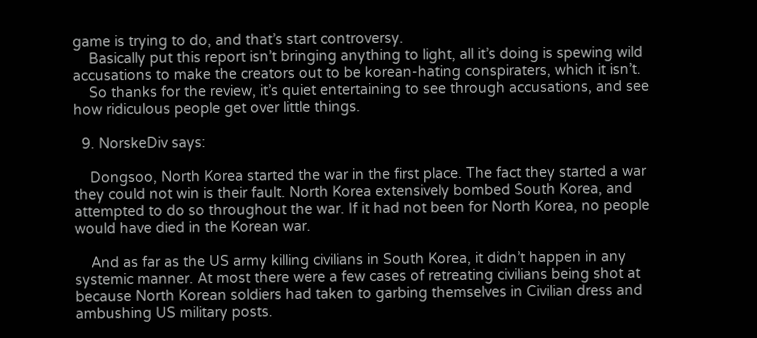game is trying to do, and that’s start controversy.
    Basically put this report isn’t bringing anything to light, all it’s doing is spewing wild accusations to make the creators out to be korean-hating conspiraters, which it isn’t.
    So thanks for the review, it’s quiet entertaining to see through accusations, and see how ridiculous people get over little things.

  9. NorskeDiv says:

    Dongsoo, North Korea started the war in the first place. The fact they started a war they could not win is their fault. North Korea extensively bombed South Korea, and attempted to do so throughout the war. If it had not been for North Korea, no people would have died in the Korean war.

    And as far as the US army killing civilians in South Korea, it didn’t happen in any systemic manner. At most there were a few cases of retreating civilians being shot at because North Korean soldiers had taken to garbing themselves in Civilian dress and ambushing US military posts.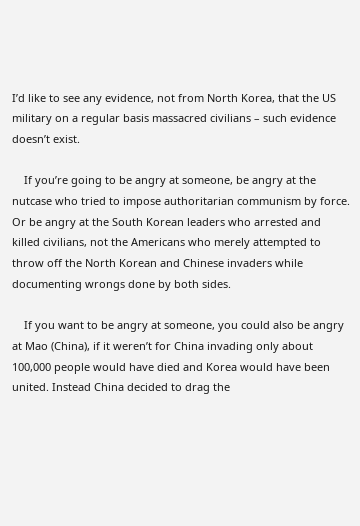I’d like to see any evidence, not from North Korea, that the US military on a regular basis massacred civilians – such evidence doesn’t exist.

    If you’re going to be angry at someone, be angry at the nutcase who tried to impose authoritarian communism by force. Or be angry at the South Korean leaders who arrested and killed civilians, not the Americans who merely attempted to throw off the North Korean and Chinese invaders while documenting wrongs done by both sides.

    If you want to be angry at someone, you could also be angry at Mao (China), if it weren’t for China invading only about 100,000 people would have died and Korea would have been united. Instead China decided to drag the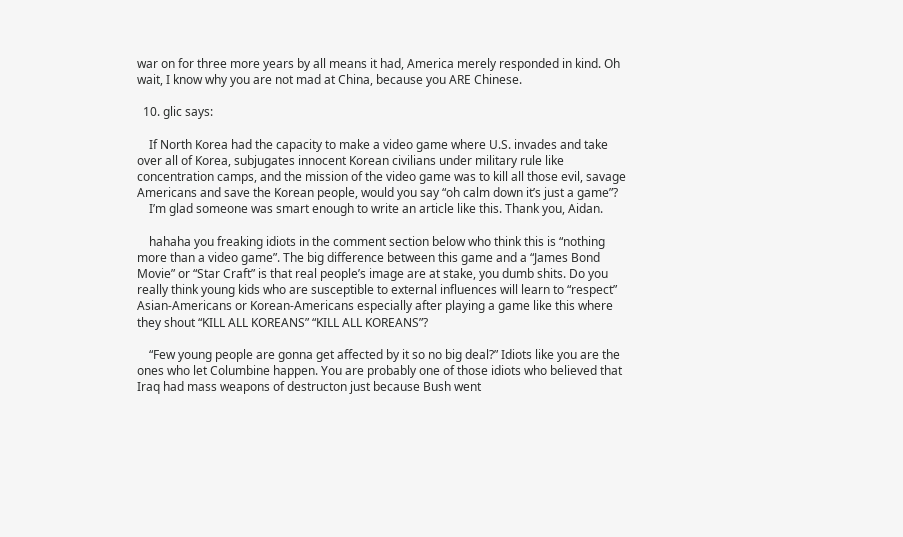war on for three more years by all means it had, America merely responded in kind. Oh wait, I know why you are not mad at China, because you ARE Chinese.

  10. glic says:

    If North Korea had the capacity to make a video game where U.S. invades and take over all of Korea, subjugates innocent Korean civilians under military rule like concentration camps, and the mission of the video game was to kill all those evil, savage Americans and save the Korean people, would you say “oh calm down it’s just a game”?
    I’m glad someone was smart enough to write an article like this. Thank you, Aidan.

    hahaha you freaking idiots in the comment section below who think this is “nothing more than a video game”. The big difference between this game and a “James Bond Movie” or “Star Craft” is that real people’s image are at stake, you dumb shits. Do you really think young kids who are susceptible to external influences will learn to “respect” Asian-Americans or Korean-Americans especially after playing a game like this where they shout “KILL ALL KOREANS” “KILL ALL KOREANS”?

    “Few young people are gonna get affected by it so no big deal?” Idiots like you are the ones who let Columbine happen. You are probably one of those idiots who believed that Iraq had mass weapons of destructon just because Bush went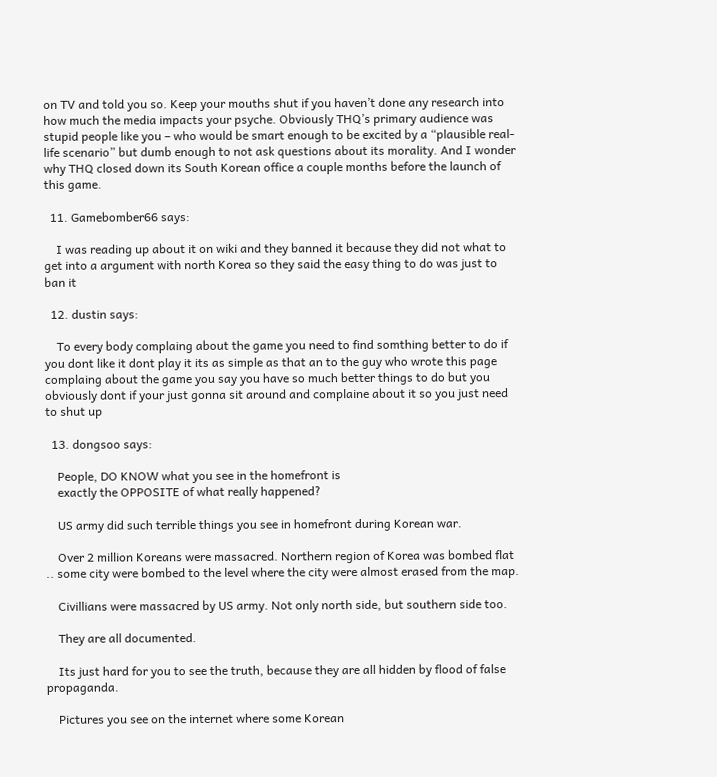on TV and told you so. Keep your mouths shut if you haven’t done any research into how much the media impacts your psyche. Obviously THQ’s primary audience was stupid people like you – who would be smart enough to be excited by a “plausible real-life scenario” but dumb enough to not ask questions about its morality. And I wonder why THQ closed down its South Korean office a couple months before the launch of this game.

  11. Gamebomber66 says:

    I was reading up about it on wiki and they banned it because they did not what to get into a argument with north Korea so they said the easy thing to do was just to ban it

  12. dustin says:

    To every body complaing about the game you need to find somthing better to do if you dont like it dont play it its as simple as that an to the guy who wrote this page complaing about the game you say you have so much better things to do but you obviously dont if your just gonna sit around and complaine about it so you just need to shut up

  13. dongsoo says:

    People, DO KNOW what you see in the homefront is
    exactly the OPPOSITE of what really happened?

    US army did such terrible things you see in homefront during Korean war.

    Over 2 million Koreans were massacred. Northern region of Korea was bombed flat .. some city were bombed to the level where the city were almost erased from the map.

    Civillians were massacred by US army. Not only north side, but southern side too.

    They are all documented.

    Its just hard for you to see the truth, because they are all hidden by flood of false propaganda.

    Pictures you see on the internet where some Korean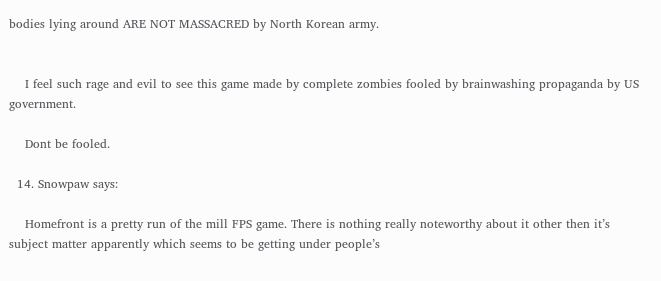bodies lying around ARE NOT MASSACRED by North Korean army.


    I feel such rage and evil to see this game made by complete zombies fooled by brainwashing propaganda by US government.

    Dont be fooled.

  14. Snowpaw says:

    Homefront is a pretty run of the mill FPS game. There is nothing really noteworthy about it other then it’s subject matter apparently which seems to be getting under people’s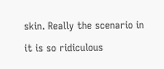skin. Really the scenario in it is so ridiculous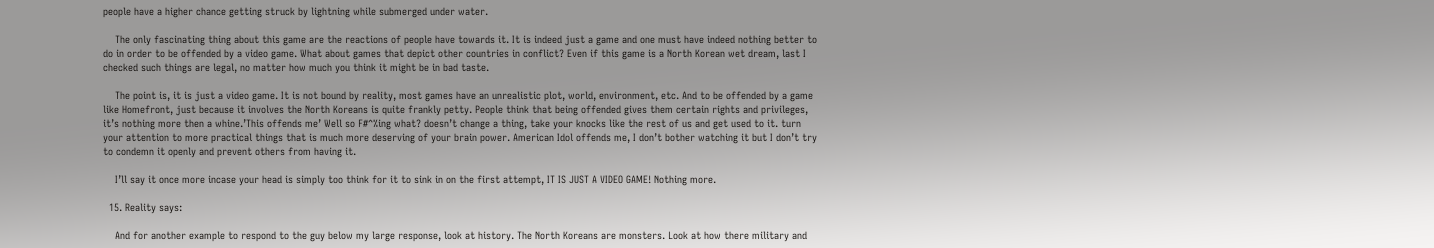people have a higher chance getting struck by lightning while submerged under water.

    The only fascinating thing about this game are the reactions of people have towards it. It is indeed just a game and one must have indeed nothing better to do in order to be offended by a video game. What about games that depict other countries in conflict? Even if this game is a North Korean wet dream, last I checked such things are legal, no matter how much you think it might be in bad taste.

    The point is, it is just a video game. It is not bound by reality, most games have an unrealistic plot, world, environment, etc. And to be offended by a game like Homefront, just because it involves the North Koreans is quite frankly petty. People think that being offended gives them certain rights and privileges, it’s nothing more then a whine.’This offends me’ Well so F#^%ing what? doesn’t change a thing, take your knocks like the rest of us and get used to it. turn your attention to more practical things that is much more deserving of your brain power. American Idol offends me, I don’t bother watching it but I don’t try to condemn it openly and prevent others from having it.

    I’ll say it once more incase your head is simply too think for it to sink in on the first attempt, IT IS JUST A VIDEO GAME! Nothing more.

  15. Reality says:

    And for another example to respond to the guy below my large response, look at history. The North Koreans are monsters. Look at how there military and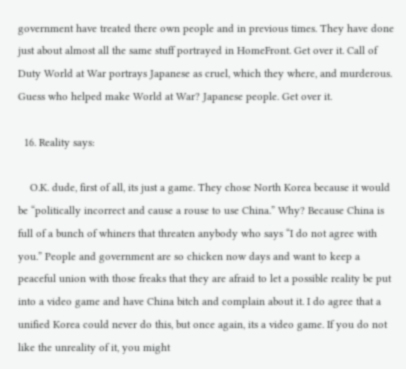government have treated there own people and in previous times. They have done just about almost all the same stuff portrayed in HomeFront. Get over it. Call of Duty World at War portrays Japanese as cruel, which they where, and murderous. Guess who helped make World at War? Japanese people. Get over it.

  16. Reality says:

    O.K. dude, first of all, its just a game. They chose North Korea because it would be “politically incorrect and cause a rouse to use China.” Why? Because China is full of a bunch of whiners that threaten anybody who says “I do not agree with you.” People and government are so chicken now days and want to keep a peaceful union with those freaks that they are afraid to let a possible reality be put into a video game and have China bitch and complain about it. I do agree that a unified Korea could never do this, but once again, its a video game. If you do not like the unreality of it, you might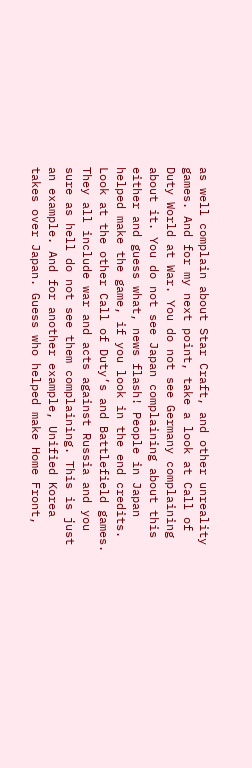as well complain about Star Craft, and other unreality games. And for my next point, take a look at Call of Duty World at War. You do not see Germany complaining about it. You do not see Japan complaining about this either and guess what, news flash! People in Japan helped make the game, if you look in the end credits. Look at the other Call of Duty’s and Battlefield games. They all include war and acts against Russia and you sure as hell do not see them complaining. This is just an example. And for another example, Unified Korea takes over Japan. Guess who helped make Home Front,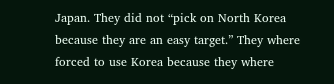Japan. They did not “pick on North Korea because they are an easy target.” They where forced to use Korea because they where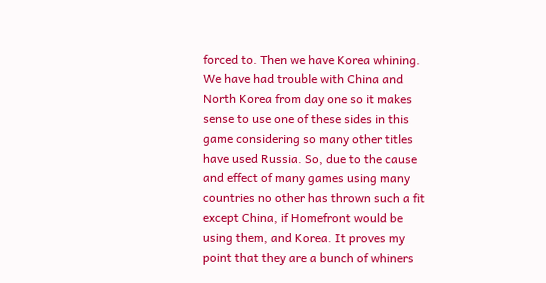forced to. Then we have Korea whining. We have had trouble with China and North Korea from day one so it makes sense to use one of these sides in this game considering so many other titles have used Russia. So, due to the cause and effect of many games using many countries no other has thrown such a fit except China, if Homefront would be using them, and Korea. It proves my point that they are a bunch of whiners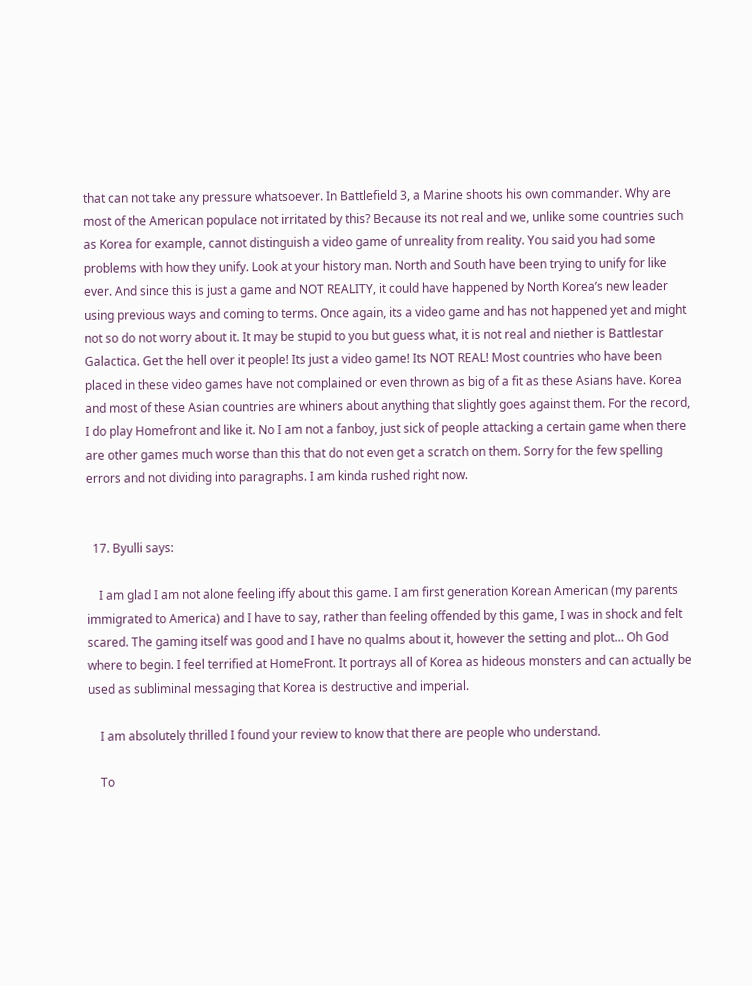that can not take any pressure whatsoever. In Battlefield 3, a Marine shoots his own commander. Why are most of the American populace not irritated by this? Because its not real and we, unlike some countries such as Korea for example, cannot distinguish a video game of unreality from reality. You said you had some problems with how they unify. Look at your history man. North and South have been trying to unify for like ever. And since this is just a game and NOT REALITY, it could have happened by North Korea’s new leader using previous ways and coming to terms. Once again, its a video game and has not happened yet and might not so do not worry about it. It may be stupid to you but guess what, it is not real and niether is Battlestar Galactica. Get the hell over it people! Its just a video game! Its NOT REAL! Most countries who have been placed in these video games have not complained or even thrown as big of a fit as these Asians have. Korea and most of these Asian countries are whiners about anything that slightly goes against them. For the record, I do play Homefront and like it. No I am not a fanboy, just sick of people attacking a certain game when there are other games much worse than this that do not even get a scratch on them. Sorry for the few spelling errors and not dividing into paragraphs. I am kinda rushed right now.


  17. Byulli says:

    I am glad I am not alone feeling iffy about this game. I am first generation Korean American (my parents immigrated to America) and I have to say, rather than feeling offended by this game, I was in shock and felt scared. The gaming itself was good and I have no qualms about it, however the setting and plot… Oh God where to begin. I feel terrified at HomeFront. It portrays all of Korea as hideous monsters and can actually be used as subliminal messaging that Korea is destructive and imperial.

    I am absolutely thrilled I found your review to know that there are people who understand.

    To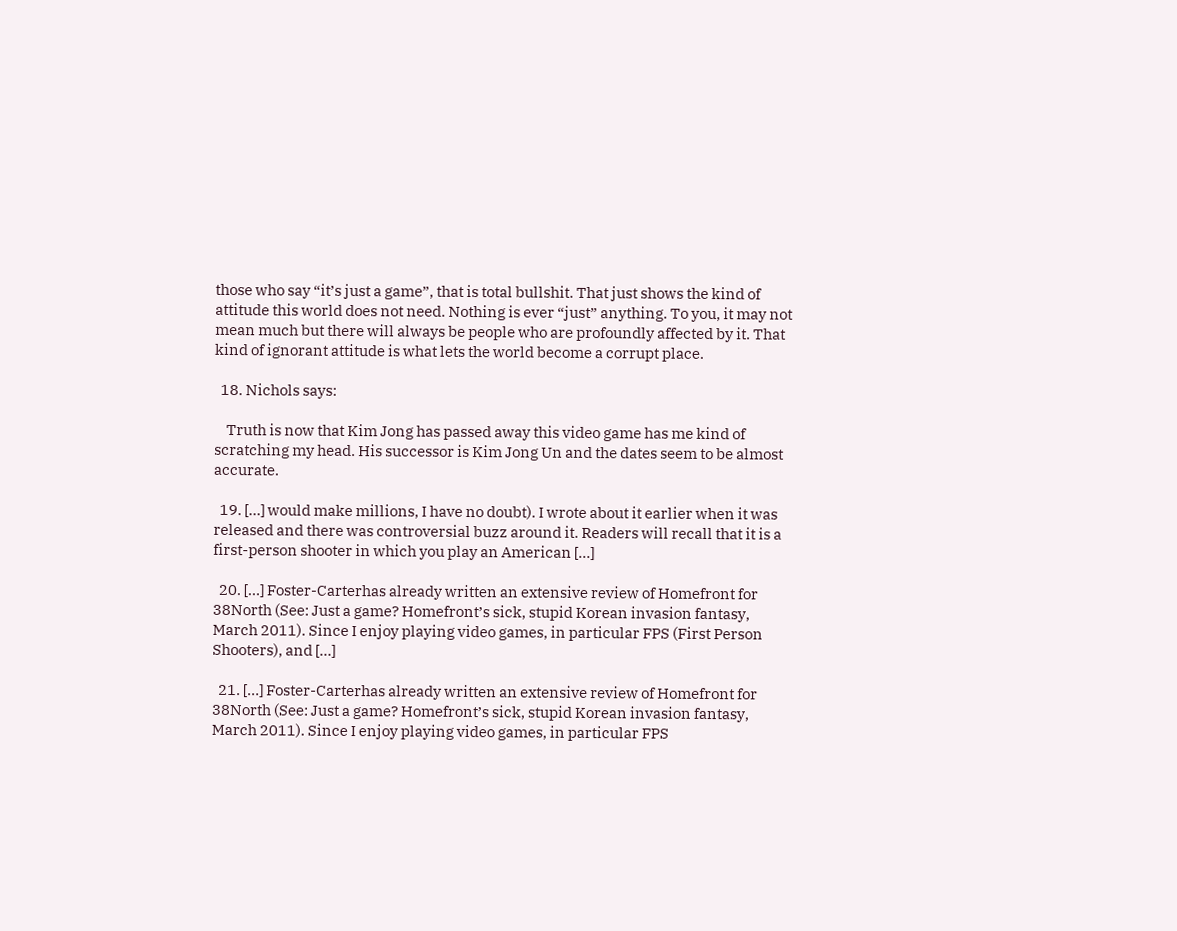those who say “it’s just a game”, that is total bullshit. That just shows the kind of attitude this world does not need. Nothing is ever “just” anything. To you, it may not mean much but there will always be people who are profoundly affected by it. That kind of ignorant attitude is what lets the world become a corrupt place.

  18. Nichols says:

    Truth is now that Kim Jong has passed away this video game has me kind of scratching my head. His successor is Kim Jong Un and the dates seem to be almost accurate.

  19. […] would make millions, I have no doubt). I wrote about it earlier when it was released and there was controversial buzz around it. Readers will recall that it is a first-person shooter in which you play an American […]

  20. […] Foster-Carterhas already written an extensive review of Homefront for 38North (See: Just a game? Homefront’s sick, stupid Korean invasion fantasy, March 2011). Since I enjoy playing video games, in particular FPS (First Person Shooters), and […]

  21. […] Foster-Carterhas already written an extensive review of Homefront for 38North (See: Just a game? Homefront’s sick, stupid Korean invasion fantasy, March 2011). Since I enjoy playing video games, in particular FPS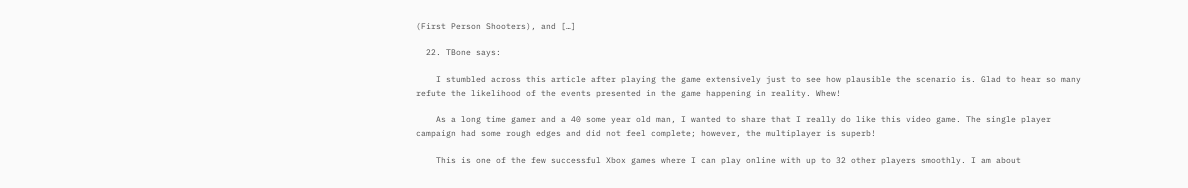(First Person Shooters), and […]

  22. TBone says:

    I stumbled across this article after playing the game extensively just to see how plausible the scenario is. Glad to hear so many refute the likelihood of the events presented in the game happening in reality. Whew!

    As a long time gamer and a 40 some year old man, I wanted to share that I really do like this video game. The single player campaign had some rough edges and did not feel complete; however, the multiplayer is superb!

    This is one of the few successful Xbox games where I can play online with up to 32 other players smoothly. I am about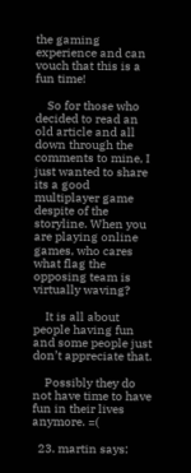the gaming experience and can vouch that this is a fun time!

    So for those who decided to read an old article and all down through the comments to mine, I just wanted to share its a good multiplayer game despite of the storyline. When you are playing online games, who cares what flag the opposing team is virtually waving?

    It is all about people having fun and some people just don’t appreciate that.

    Possibly they do not have time to have fun in their lives anymore. =(

  23. martin says: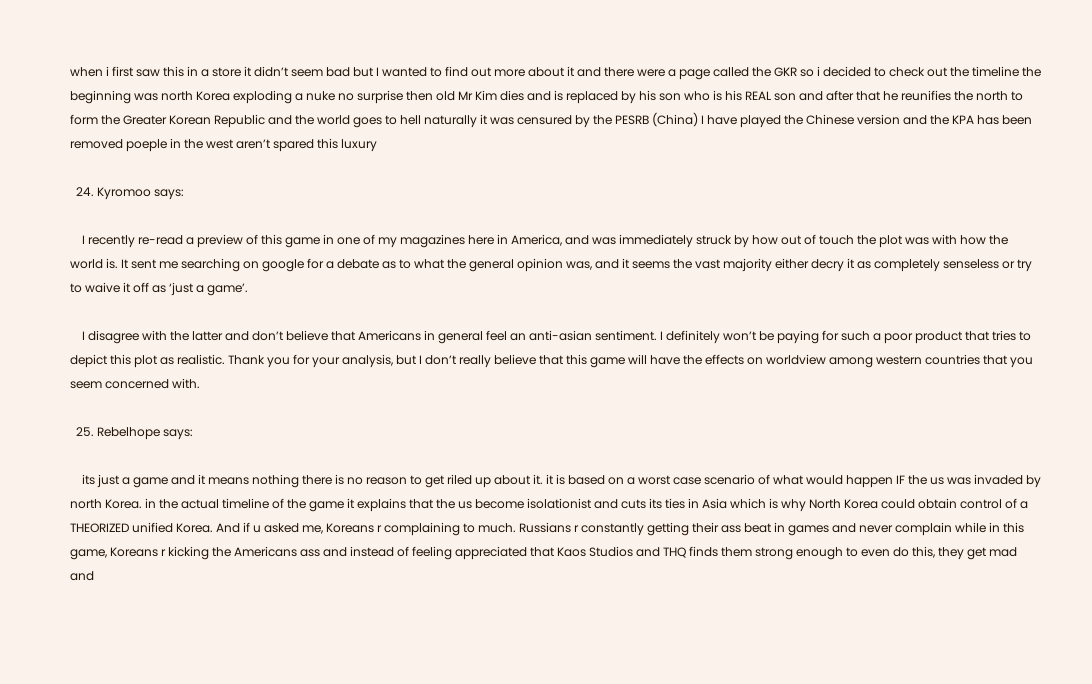when i first saw this in a store it didn’t seem bad but I wanted to find out more about it and there were a page called the GKR so i decided to check out the timeline the beginning was north Korea exploding a nuke no surprise then old Mr Kim dies and is replaced by his son who is his REAL son and after that he reunifies the north to form the Greater Korean Republic and the world goes to hell naturally it was censured by the PESRB (China) I have played the Chinese version and the KPA has been removed poeple in the west aren’t spared this luxury

  24. Kyromoo says:

    I recently re-read a preview of this game in one of my magazines here in America, and was immediately struck by how out of touch the plot was with how the world is. It sent me searching on google for a debate as to what the general opinion was, and it seems the vast majority either decry it as completely senseless or try to waive it off as ‘just a game’.

    I disagree with the latter and don’t believe that Americans in general feel an anti-asian sentiment. I definitely won’t be paying for such a poor product that tries to depict this plot as realistic. Thank you for your analysis, but I don’t really believe that this game will have the effects on worldview among western countries that you seem concerned with.

  25. Rebelhope says:

    its just a game and it means nothing there is no reason to get riled up about it. it is based on a worst case scenario of what would happen IF the us was invaded by north Korea. in the actual timeline of the game it explains that the us become isolationist and cuts its ties in Asia which is why North Korea could obtain control of a THEORIZED unified Korea. And if u asked me, Koreans r complaining to much. Russians r constantly getting their ass beat in games and never complain while in this game, Koreans r kicking the Americans ass and instead of feeling appreciated that Kaos Studios and THQ finds them strong enough to even do this, they get mad and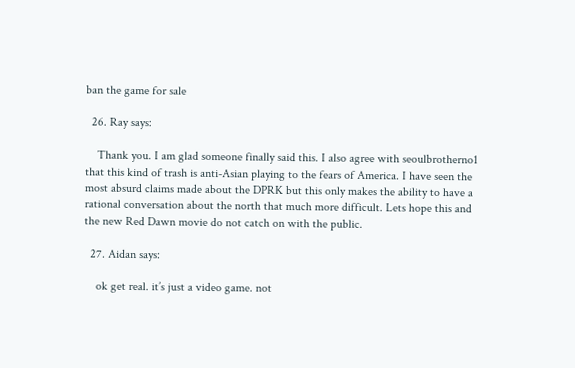ban the game for sale

  26. Ray says:

    Thank you. I am glad someone finally said this. I also agree with seoulbrotherno1 that this kind of trash is anti-Asian playing to the fears of America. I have seen the most absurd claims made about the DPRK but this only makes the ability to have a rational conversation about the north that much more difficult. Lets hope this and the new Red Dawn movie do not catch on with the public.

  27. Aidan says:

    ok get real. it’s just a video game. not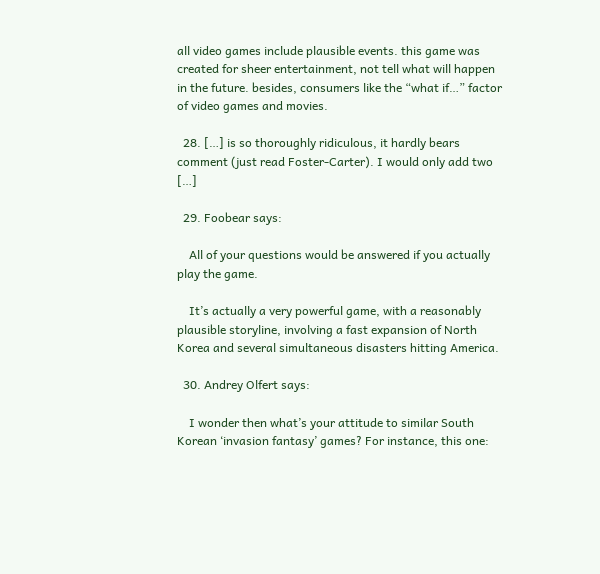all video games include plausible events. this game was created for sheer entertainment, not tell what will happen in the future. besides, consumers like the “what if…” factor of video games and movies.

  28. […] is so thoroughly ridiculous, it hardly bears comment (just read Foster-Carter). I would only add two […]

  29. Foobear says:

    All of your questions would be answered if you actually play the game.

    It’s actually a very powerful game, with a reasonably plausible storyline, involving a fast expansion of North Korea and several simultaneous disasters hitting America.

  30. Andrey Olfert says:

    I wonder then what’s your attitude to similar South Korean ‘invasion fantasy’ games? For instance, this one: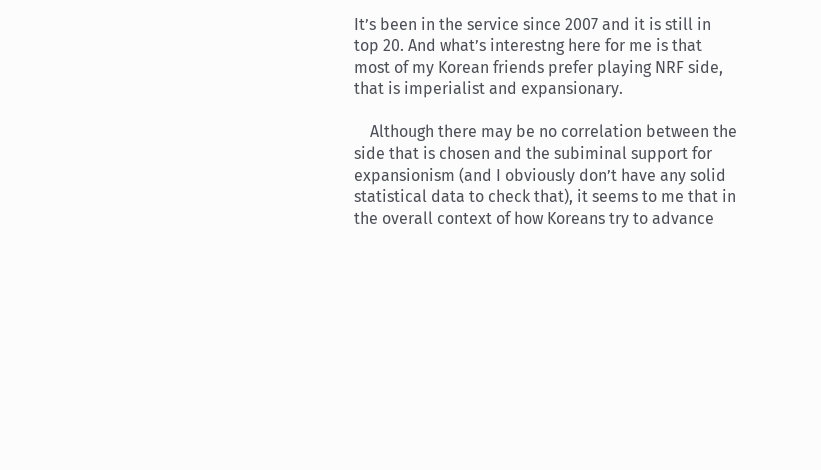It’s been in the service since 2007 and it is still in top 20. And what’s interestng here for me is that most of my Korean friends prefer playing NRF side, that is imperialist and expansionary.

    Although there may be no correlation between the side that is chosen and the subiminal support for expansionism (and I obviously don’t have any solid statistical data to check that), it seems to me that in the overall context of how Koreans try to advance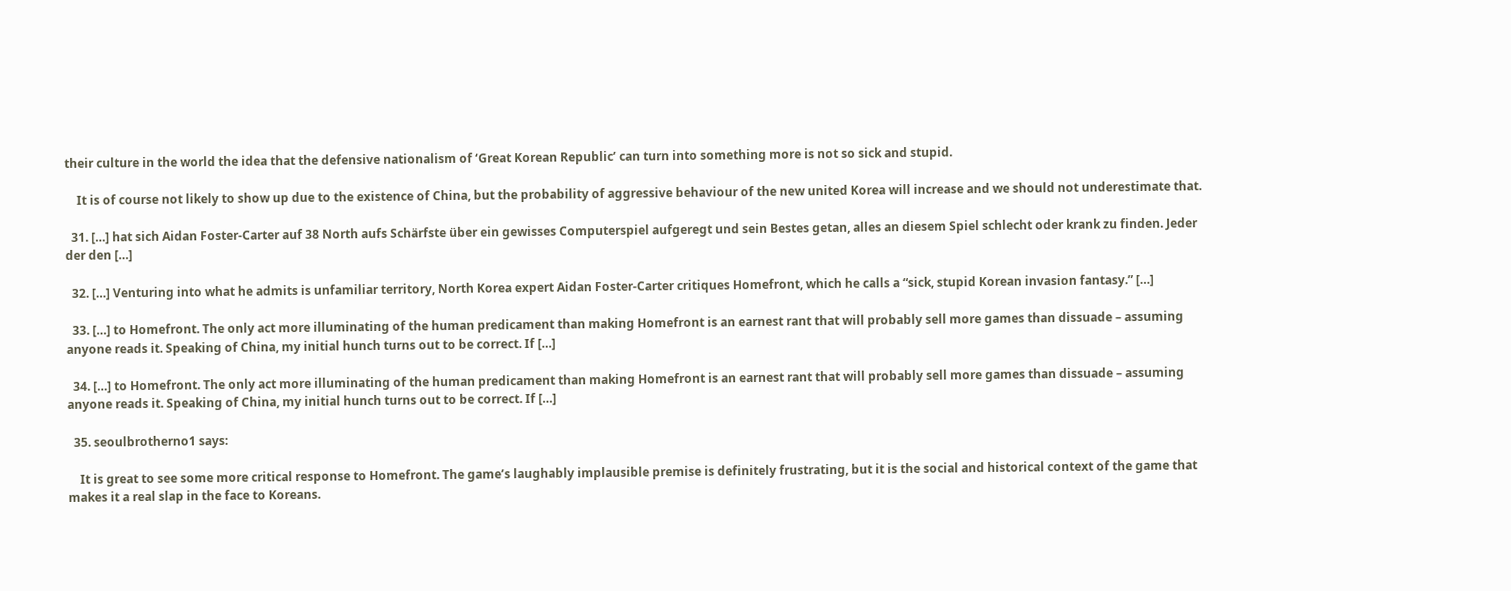their culture in the world the idea that the defensive nationalism of ‘Great Korean Republic’ can turn into something more is not so sick and stupid.

    It is of course not likely to show up due to the existence of China, but the probability of aggressive behaviour of the new united Korea will increase and we should not underestimate that.

  31. […] hat sich Aidan Foster-Carter auf 38 North aufs Schärfste über ein gewisses Computerspiel aufgeregt und sein Bestes getan, alles an diesem Spiel schlecht oder krank zu finden. Jeder der den […]

  32. […] Venturing into what he admits is unfamiliar territory, North Korea expert Aidan Foster-Carter critiques Homefront, which he calls a “sick, stupid Korean invasion fantasy.” […]

  33. […] to Homefront. The only act more illuminating of the human predicament than making Homefront is an earnest rant that will probably sell more games than dissuade – assuming anyone reads it. Speaking of China, my initial hunch turns out to be correct. If […]

  34. […] to Homefront. The only act more illuminating of the human predicament than making Homefront is an earnest rant that will probably sell more games than dissuade – assuming anyone reads it. Speaking of China, my initial hunch turns out to be correct. If […]

  35. seoulbrotherno1 says:

    It is great to see some more critical response to Homefront. The game’s laughably implausible premise is definitely frustrating, but it is the social and historical context of the game that makes it a real slap in the face to Koreans.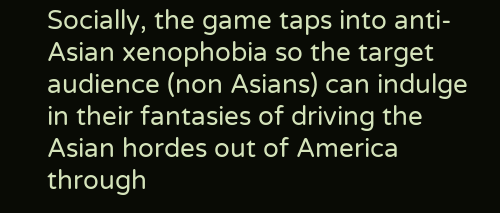Socially, the game taps into anti-Asian xenophobia so the target audience (non Asians) can indulge in their fantasies of driving the Asian hordes out of America through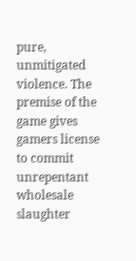pure, unmitigated violence. The premise of the game gives gamers license to commit unrepentant wholesale slaughter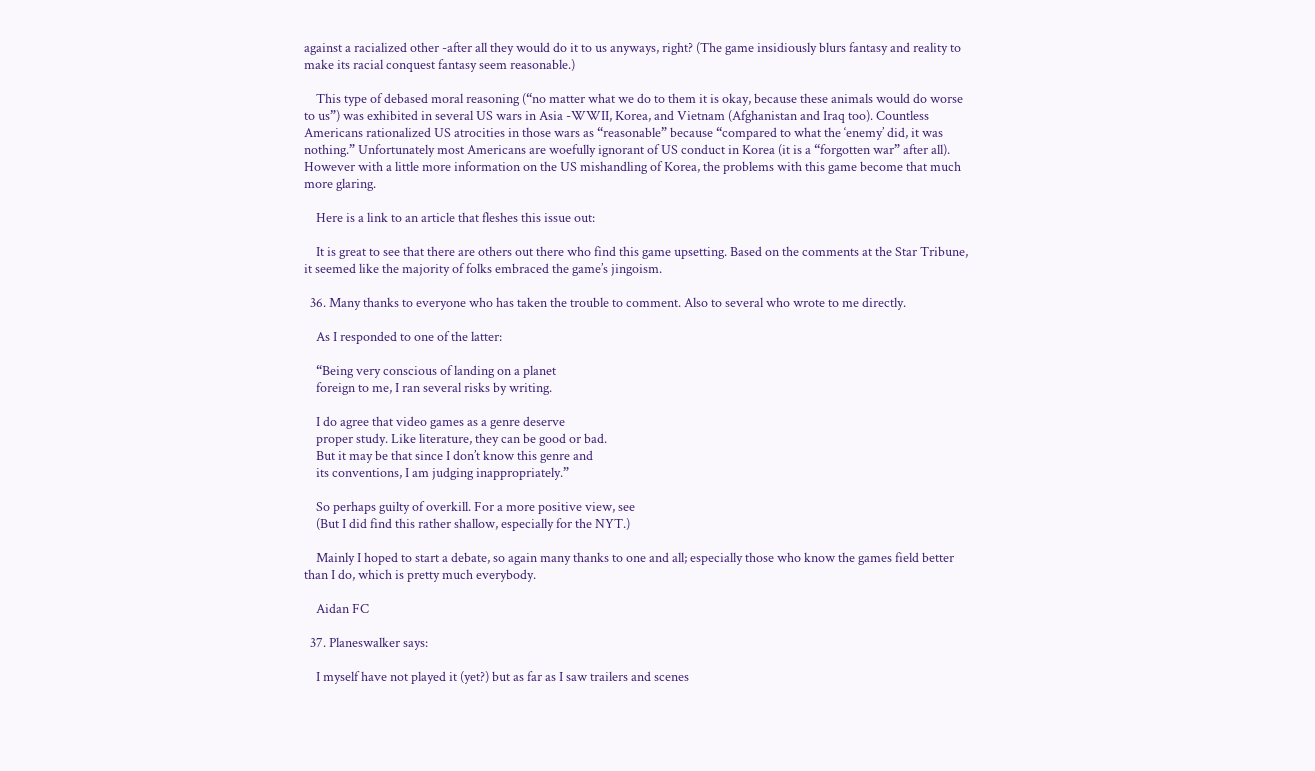against a racialized other -after all they would do it to us anyways, right? (The game insidiously blurs fantasy and reality to make its racial conquest fantasy seem reasonable.)

    This type of debased moral reasoning (“no matter what we do to them it is okay, because these animals would do worse to us”) was exhibited in several US wars in Asia -WWII, Korea, and Vietnam (Afghanistan and Iraq too). Countless Americans rationalized US atrocities in those wars as “reasonable” because “compared to what the ‘enemy’ did, it was nothing.” Unfortunately most Americans are woefully ignorant of US conduct in Korea (it is a “forgotten war” after all). However with a little more information on the US mishandling of Korea, the problems with this game become that much more glaring.

    Here is a link to an article that fleshes this issue out:

    It is great to see that there are others out there who find this game upsetting. Based on the comments at the Star Tribune, it seemed like the majority of folks embraced the game’s jingoism.

  36. Many thanks to everyone who has taken the trouble to comment. Also to several who wrote to me directly.

    As I responded to one of the latter:

    “Being very conscious of landing on a planet
    foreign to me, I ran several risks by writing.

    I do agree that video games as a genre deserve
    proper study. Like literature, they can be good or bad.
    But it may be that since I don’t know this genre and
    its conventions, I am judging inappropriately.”

    So perhaps guilty of overkill. For a more positive view, see
    (But I did find this rather shallow, especially for the NYT.)

    Mainly I hoped to start a debate, so again many thanks to one and all; especially those who know the games field better than I do, which is pretty much everybody.

    Aidan FC

  37. Planeswalker says:

    I myself have not played it (yet?) but as far as I saw trailers and scenes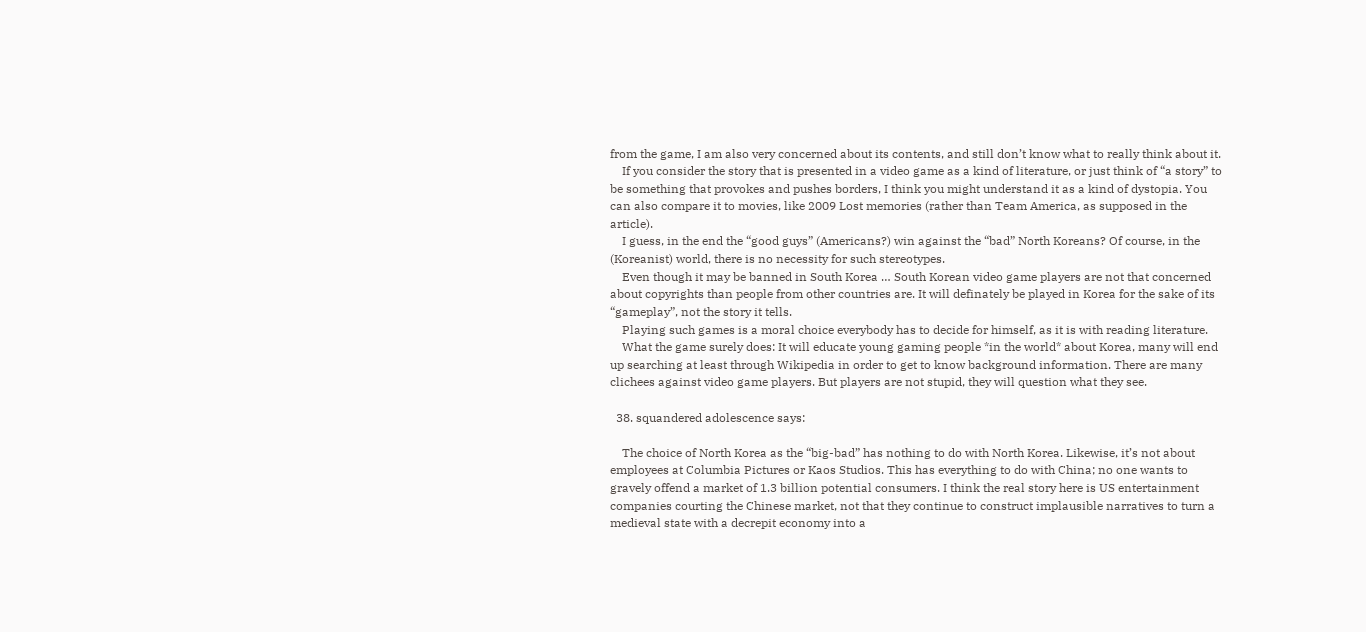from the game, I am also very concerned about its contents, and still don’t know what to really think about it.
    If you consider the story that is presented in a video game as a kind of literature, or just think of “a story” to be something that provokes and pushes borders, I think you might understand it as a kind of dystopia. You can also compare it to movies, like 2009 Lost memories (rather than Team America, as supposed in the article).
    I guess, in the end the “good guys” (Americans?) win against the “bad” North Koreans? Of course, in the (Koreanist) world, there is no necessity for such stereotypes.
    Even though it may be banned in South Korea … South Korean video game players are not that concerned about copyrights than people from other countries are. It will definately be played in Korea for the sake of its “gameplay”, not the story it tells.
    Playing such games is a moral choice everybody has to decide for himself, as it is with reading literature.
    What the game surely does: It will educate young gaming people *in the world* about Korea, many will end up searching at least through Wikipedia in order to get to know background information. There are many clichees against video game players. But players are not stupid, they will question what they see.

  38. squandered adolescence says:

    The choice of North Korea as the “big-bad” has nothing to do with North Korea. Likewise, it’s not about employees at Columbia Pictures or Kaos Studios. This has everything to do with China; no one wants to gravely offend a market of 1.3 billion potential consumers. I think the real story here is US entertainment companies courting the Chinese market, not that they continue to construct implausible narratives to turn a medieval state with a decrepit economy into a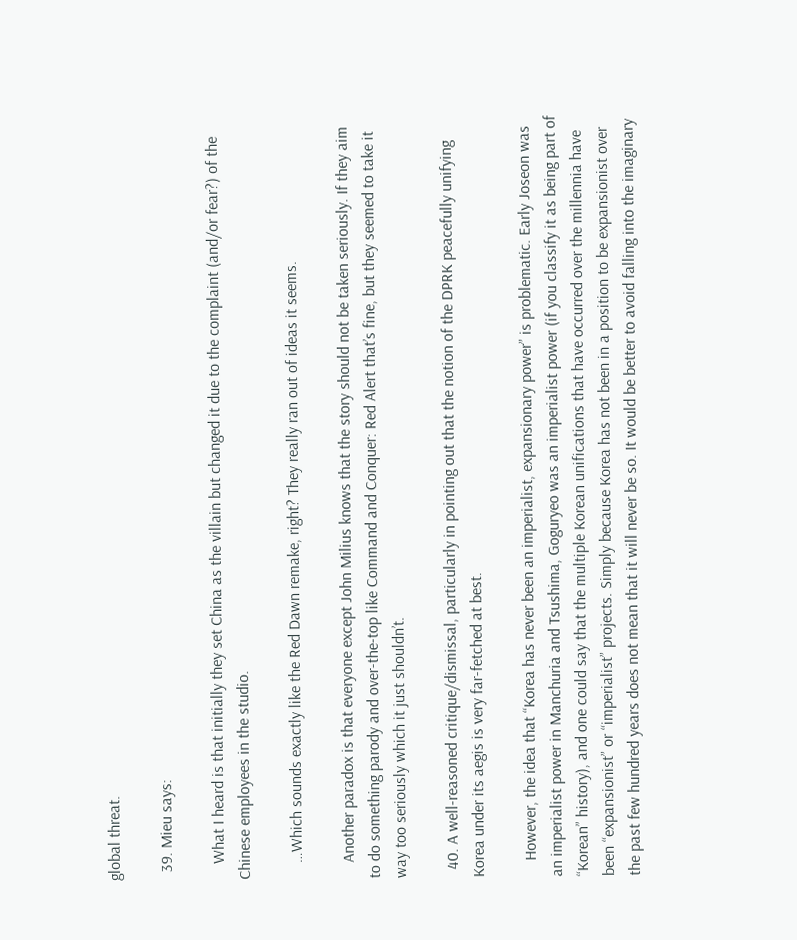global threat.

  39. Mieu says:

    What I heard is that initially they set China as the villain but changed it due to the complaint (and/or fear?) of the Chinese employees in the studio.

    …Which sounds exactly like the Red Dawn remake, right? They really ran out of ideas it seems.

    Another paradox is that everyone except John Milius knows that the story should not be taken seriously. If they aim to do something parody and over-the-top like Command and Conquer: Red Alert that’s fine, but they seemed to take it way too seriously which it just shouldn’t.

  40. A well-reasoned critique/dismissal, particularly in pointing out that the notion of the DPRK peacefully unifying Korea under its aegis is very far-fetched at best.

    However, the idea that “Korea has never been an imperialist, expansionary power” is problematic. Early Joseon was an imperialist power in Manchuria and Tsushima, Goguryeo was an imperialist power (if you classify it as being part of “Korean” history), and one could say that the multiple Korean unifications that have occurred over the millennia have been “expansionist” or “imperialist” projects. Simply because Korea has not been in a position to be expansionist over the past few hundred years does not mean that it will never be so. It would be better to avoid falling into the imaginary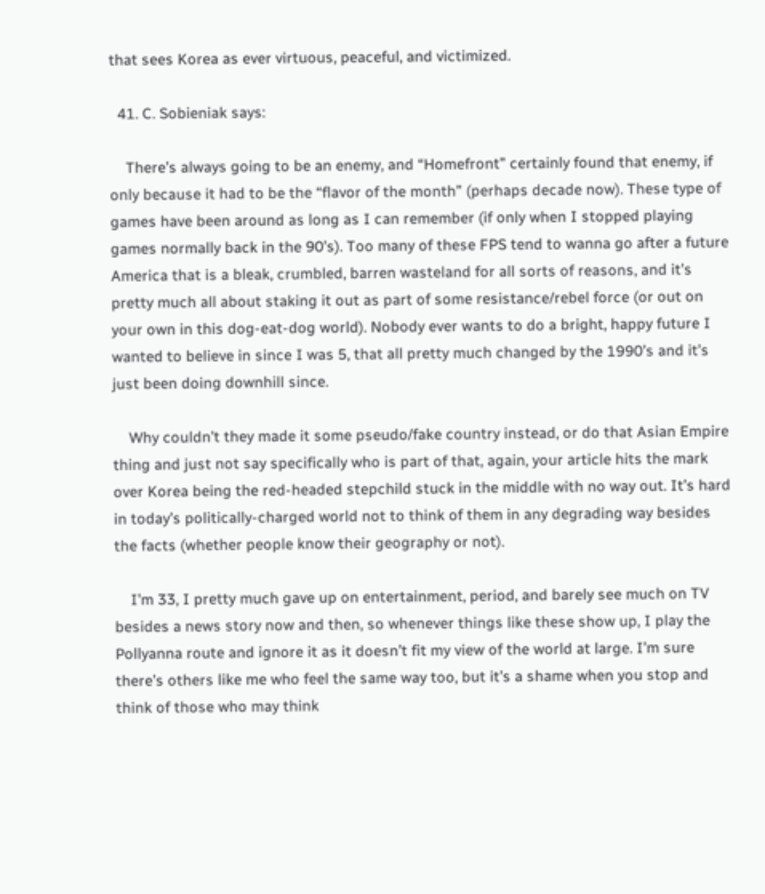that sees Korea as ever virtuous, peaceful, and victimized.

  41. C. Sobieniak says:

    There’s always going to be an enemy, and “Homefront” certainly found that enemy, if only because it had to be the “flavor of the month” (perhaps decade now). These type of games have been around as long as I can remember (if only when I stopped playing games normally back in the 90’s). Too many of these FPS tend to wanna go after a future America that is a bleak, crumbled, barren wasteland for all sorts of reasons, and it’s pretty much all about staking it out as part of some resistance/rebel force (or out on your own in this dog-eat-dog world). Nobody ever wants to do a bright, happy future I wanted to believe in since I was 5, that all pretty much changed by the 1990’s and it’s just been doing downhill since.

    Why couldn’t they made it some pseudo/fake country instead, or do that Asian Empire thing and just not say specifically who is part of that, again, your article hits the mark over Korea being the red-headed stepchild stuck in the middle with no way out. It’s hard in today’s politically-charged world not to think of them in any degrading way besides the facts (whether people know their geography or not).

    I’m 33, I pretty much gave up on entertainment, period, and barely see much on TV besides a news story now and then, so whenever things like these show up, I play the Pollyanna route and ignore it as it doesn’t fit my view of the world at large. I’m sure there’s others like me who feel the same way too, but it’s a shame when you stop and think of those who may think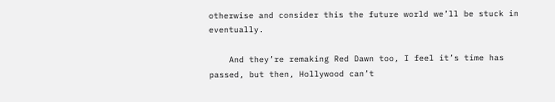otherwise and consider this the future world we’ll be stuck in eventually.

    And they’re remaking Red Dawn too, I feel it’s time has passed, but then, Hollywood can’t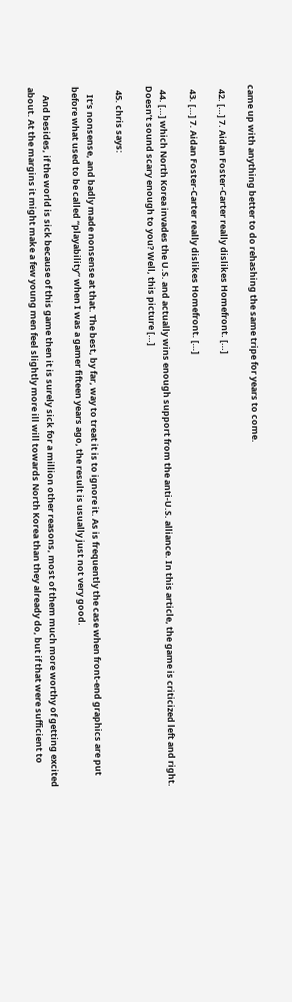came up with anything better to do rehashing the same tripe for years to come.

  42. […] 7. Aidan Foster-Carter really dislikes Homefront. […]

  43. […] 7. Aidan Foster-Carter really dislikes Homefront. […]

  44. […] which North Korea invades the U.S. and actually wins enough support from the anti-U.S. alliance. In this article, the game is criticized left and right. Doesn’t sound scary enough to you? Well, this picture […]

  45. chris says:

    It’s nonsense, and badly made nonsense at that. The best, by far, way to treat it is to ignore it. As is frequently the case when front-end graphics are put before what used to be called “playability” when I was a gamer fifteen years ago, the result is usually just not very good.

    And besides, if the world is sick because of this game then it is surely sick for a million other reasons, most of them much more worthy of getting excited about. At the margins it might make a few young men feel slightly more ill will towards North Korea than they already do, but if that were sufficient to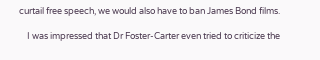curtail free speech, we would also have to ban James Bond films.

    I was impressed that Dr Foster-Carter even tried to criticize the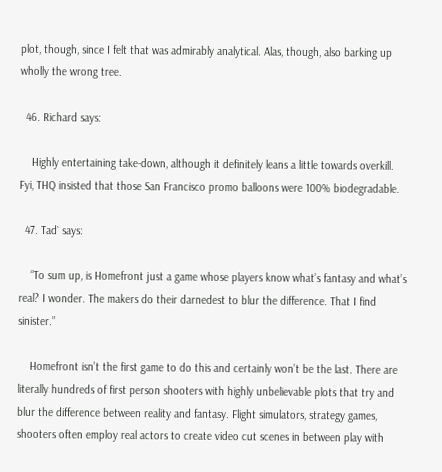plot, though, since I felt that was admirably analytical. Alas, though, also barking up wholly the wrong tree.

  46. Richard says:

    Highly entertaining take-down, although it definitely leans a little towards overkill. Fyi, THQ insisted that those San Francisco promo balloons were 100% biodegradable.

  47. Tad` says:

    “To sum up, is Homefront just a game whose players know what’s fantasy and what’s real? I wonder. The makers do their darnedest to blur the difference. That I find sinister.”

    Homefront isn’t the first game to do this and certainly won’t be the last. There are literally hundreds of first person shooters with highly unbelievable plots that try and blur the difference between reality and fantasy. Flight simulators, strategy games, shooters often employ real actors to create video cut scenes in between play with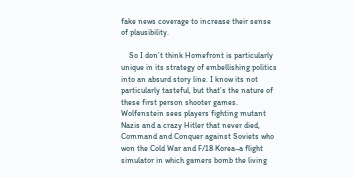fake news coverage to increase their sense of plausibility.

    So I don’t think Homefront is particularly unique in its strategy of embellishing politics into an absurd story line. I know its not particularly tasteful, but that’s the nature of these first person shooter games. Wolfenstein sees players fighting mutant Nazis and a crazy Hitler that never died, Command and Conquer against Soviets who won the Cold War and F/18 Korea–a flight simulator in which gamers bomb the living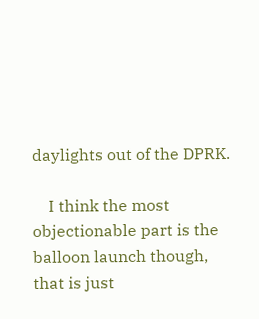daylights out of the DPRK.

    I think the most objectionable part is the balloon launch though, that is just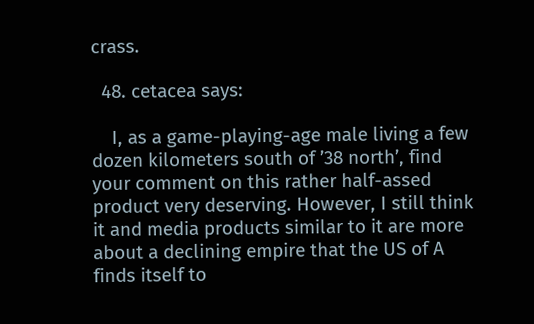crass.

  48. cetacea says:

    I, as a game-playing-age male living a few dozen kilometers south of ’38 north’, find your comment on this rather half-assed product very deserving. However, I still think it and media products similar to it are more about a declining empire that the US of A finds itself to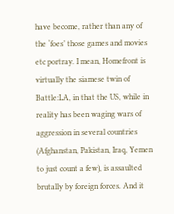have become, rather than any of the ‘foes’ those games and movies etc portray. I mean, Homefront is virtually the siamese twin of Battle:LA, in that the US, while in reality has been waging wars of aggression in several countries (Afghanstan, Pakistan, Iraq, Yemen to just count a few), is assaulted brutally by foreign forces. And it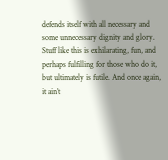defends itself with all necessary and some unnecessary dignity and glory. Stuff like this is exhilarating, fun, and perhaps fulfilling for those who do it, but ultimately is futile. And once again, it ain’t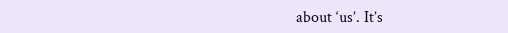about ‘us’. It’s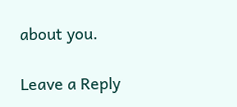about you.

Leave a Reply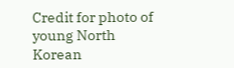Credit for photo of young North Korean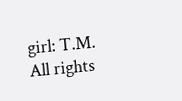girl: T.M. All rights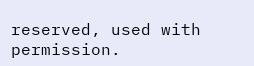reserved, used with permission.